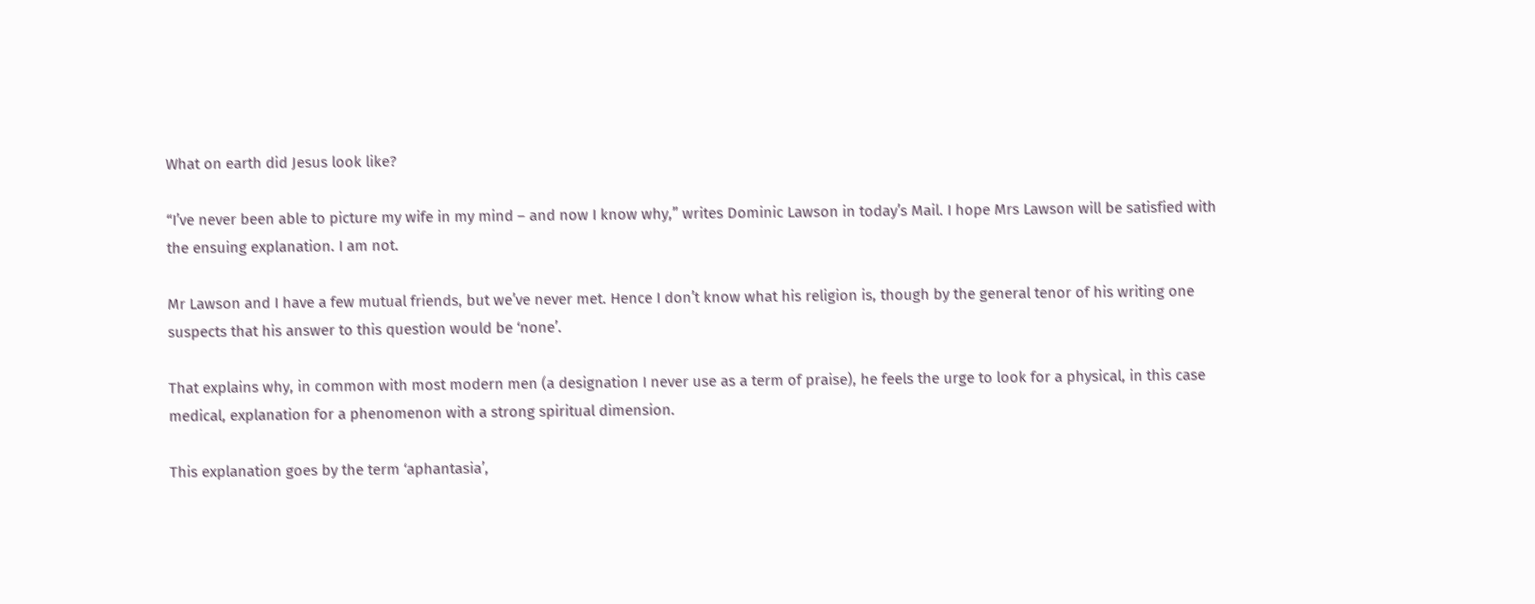What on earth did Jesus look like?

“I’ve never been able to picture my wife in my mind – and now I know why,” writes Dominic Lawson in today’s Mail. I hope Mrs Lawson will be satisfied with the ensuing explanation. I am not.

Mr Lawson and I have a few mutual friends, but we’ve never met. Hence I don’t know what his religion is, though by the general tenor of his writing one suspects that his answer to this question would be ‘none’.

That explains why, in common with most modern men (a designation I never use as a term of praise), he feels the urge to look for a physical, in this case medical, explanation for a phenomenon with a strong spiritual dimension.

This explanation goes by the term ‘aphantasia’,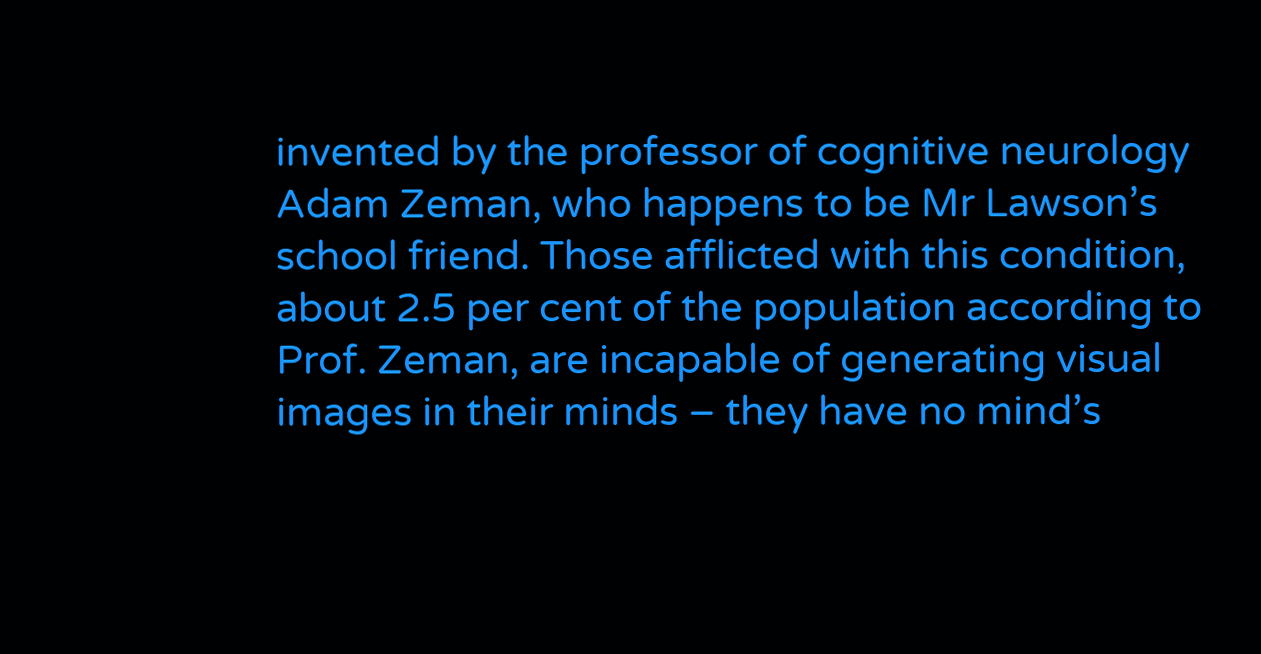invented by the professor of cognitive neurology Adam Zeman, who happens to be Mr Lawson’s school friend. Those afflicted with this condition, about 2.5 per cent of the population according to Prof. Zeman, are incapable of generating visual images in their minds – they have no mind’s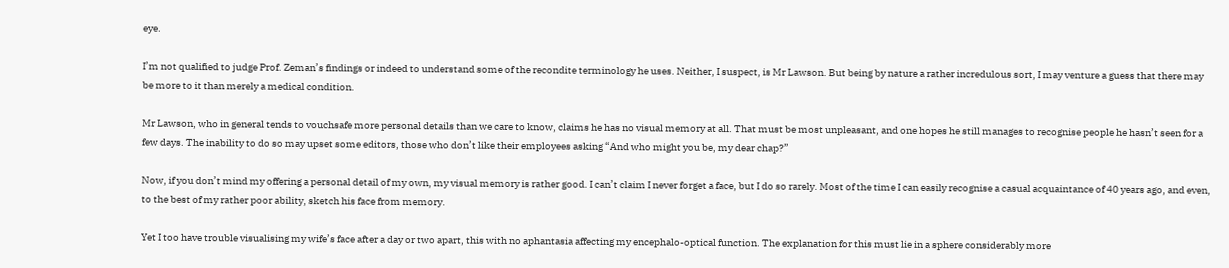eye.

I’m not qualified to judge Prof. Zeman’s findings or indeed to understand some of the recondite terminology he uses. Neither, I suspect, is Mr Lawson. But being by nature a rather incredulous sort, I may venture a guess that there may be more to it than merely a medical condition.

Mr Lawson, who in general tends to vouchsafe more personal details than we care to know, claims he has no visual memory at all. That must be most unpleasant, and one hopes he still manages to recognise people he hasn’t seen for a few days. The inability to do so may upset some editors, those who don’t like their employees asking “And who might you be, my dear chap?”

Now, if you don’t mind my offering a personal detail of my own, my visual memory is rather good. I can’t claim I never forget a face, but I do so rarely. Most of the time I can easily recognise a casual acquaintance of 40 years ago, and even, to the best of my rather poor ability, sketch his face from memory.

Yet I too have trouble visualising my wife’s face after a day or two apart, this with no aphantasia affecting my encephalo-optical function. The explanation for this must lie in a sphere considerably more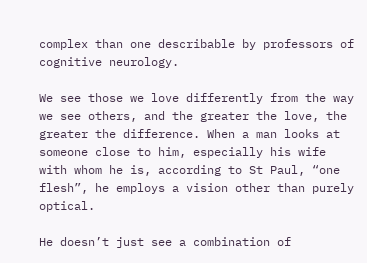complex than one describable by professors of cognitive neurology.

We see those we love differently from the way we see others, and the greater the love, the greater the difference. When a man looks at someone close to him, especially his wife with whom he is, according to St Paul, “one flesh”, he employs a vision other than purely optical.

He doesn’t just see a combination of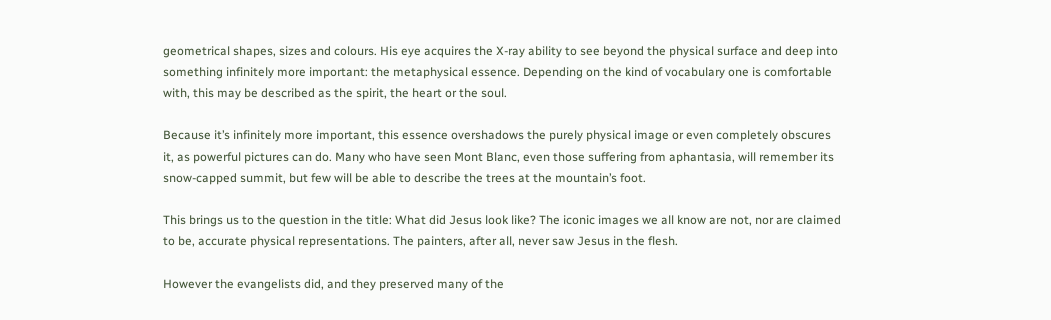geometrical shapes, sizes and colours. His eye acquires the X-ray ability to see beyond the physical surface and deep into something infinitely more important: the metaphysical essence. Depending on the kind of vocabulary one is comfortable with, this may be described as the spirit, the heart or the soul.

Because it’s infinitely more important, this essence overshadows the purely physical image or even completely obscures it, as powerful pictures can do. Many who have seen Mont Blanc, even those suffering from aphantasia, will remember its snow-capped summit, but few will be able to describe the trees at the mountain’s foot.

This brings us to the question in the title: What did Jesus look like? The iconic images we all know are not, nor are claimed to be, accurate physical representations. The painters, after all, never saw Jesus in the flesh.

However the evangelists did, and they preserved many of the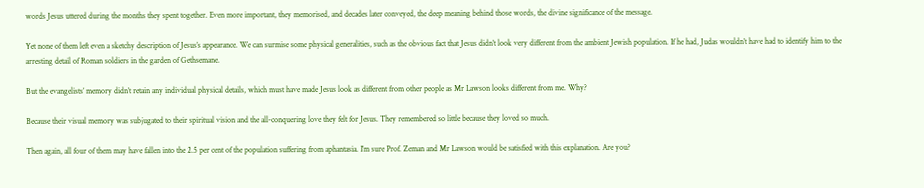words Jesus uttered during the months they spent together. Even more important, they memorised, and decades later conveyed, the deep meaning behind those words, the divine significance of the message.

Yet none of them left even a sketchy description of Jesus’s appearance. We can surmise some physical generalities, such as the obvious fact that Jesus didn’t look very different from the ambient Jewish population. If he had, Judas wouldn’t have had to identify him to the arresting detail of Roman soldiers in the garden of Gethsemane.

But the evangelists’ memory didn’t retain any individual physical details, which must have made Jesus look as different from other people as Mr Lawson looks different from me. Why?

Because their visual memory was subjugated to their spiritual vision and the all-conquering love they felt for Jesus. They remembered so little because they loved so much.

Then again, all four of them may have fallen into the 2.5 per cent of the population suffering from aphantasia. I’m sure Prof. Zeman and Mr Lawson would be satisfied with this explanation. Are you?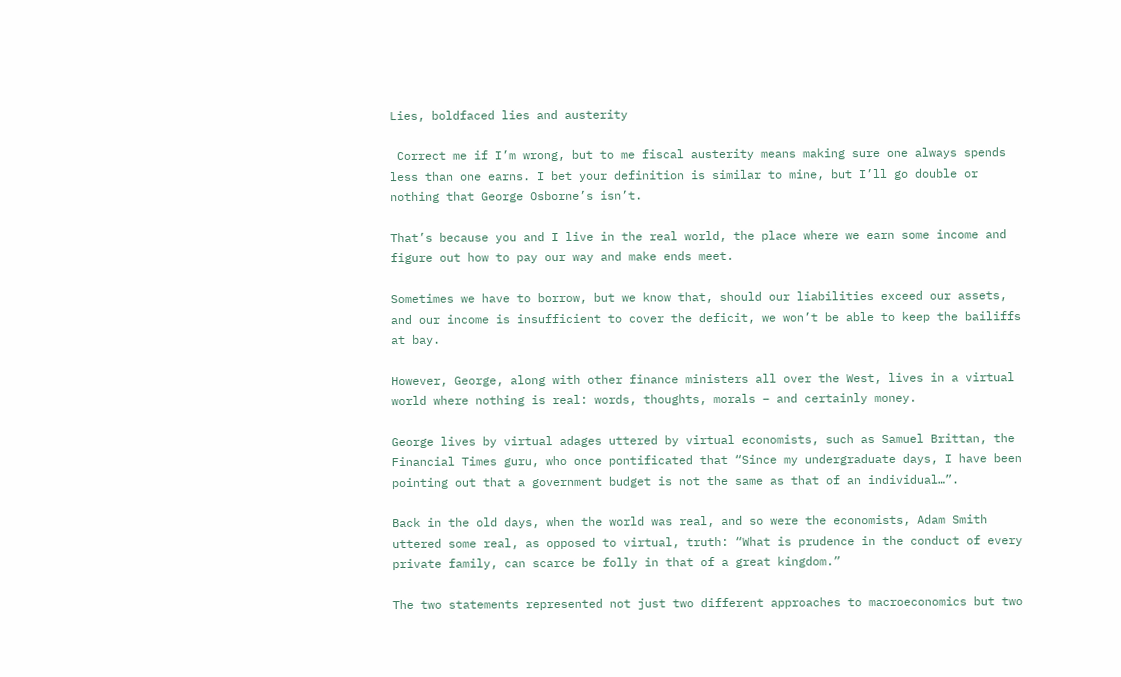Lies, boldfaced lies and austerity

 Correct me if I’m wrong, but to me fiscal austerity means making sure one always spends less than one earns. I bet your definition is similar to mine, but I’ll go double or nothing that George Osborne’s isn’t.

That’s because you and I live in the real world, the place where we earn some income and figure out how to pay our way and make ends meet.

Sometimes we have to borrow, but we know that, should our liabilities exceed our assets, and our income is insufficient to cover the deficit, we won’t be able to keep the bailiffs at bay.

However, George, along with other finance ministers all over the West, lives in a virtual world where nothing is real: words, thoughts, morals – and certainly money.

George lives by virtual adages uttered by virtual economists, such as Samuel Brittan, the Financial Times guru, who once pontificated that “Since my undergraduate days, I have been pointing out that a government budget is not the same as that of an individual…”.

Back in the old days, when the world was real, and so were the economists, Adam Smith uttered some real, as opposed to virtual, truth: “What is prudence in the conduct of every private family, can scarce be folly in that of a great kingdom.”

The two statements represented not just two different approaches to macroeconomics but two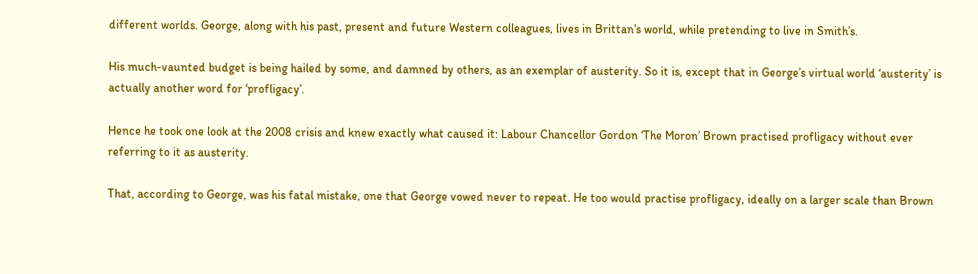different worlds. George, along with his past, present and future Western colleagues, lives in Brittan’s world, while pretending to live in Smith’s.

His much-vaunted budget is being hailed by some, and damned by others, as an exemplar of austerity. So it is, except that in George’s virtual world ‘austerity’ is actually another word for ‘profligacy’.

Hence he took one look at the 2008 crisis and knew exactly what caused it: Labour Chancellor Gordon ‘The Moron’ Brown practised profligacy without ever referring to it as austerity.

That, according to George, was his fatal mistake, one that George vowed never to repeat. He too would practise profligacy, ideally on a larger scale than Brown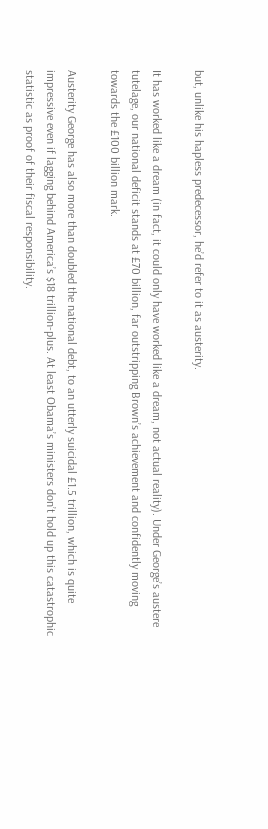but, unlike his hapless predecessor, he’d refer to it as austerity.

It has worked like a dream (in fact, it could only have worked like a dream, not actual reality). Under George’s austere tutelage, our national deficit stands at £70 billion, far outstripping Brown’s achievement and confidently moving towards the £100 billion mark.

Austerity George has also more than doubled the national debt, to an utterly suicidal £1.5 trillion, which is quite impressive even if lagging behind America’s $18 trillion-plus. At least Obama’s ministers don’t hold up this catastrophic statistic as proof of their fiscal responsibility.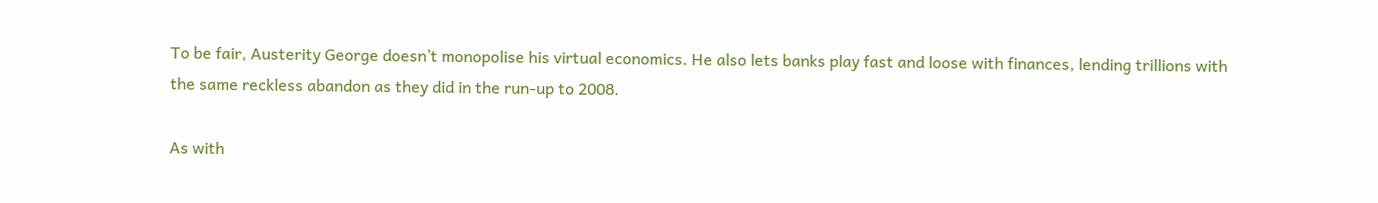To be fair, Austerity George doesn’t monopolise his virtual economics. He also lets banks play fast and loose with finances, lending trillions with the same reckless abandon as they did in the run-up to 2008.

As with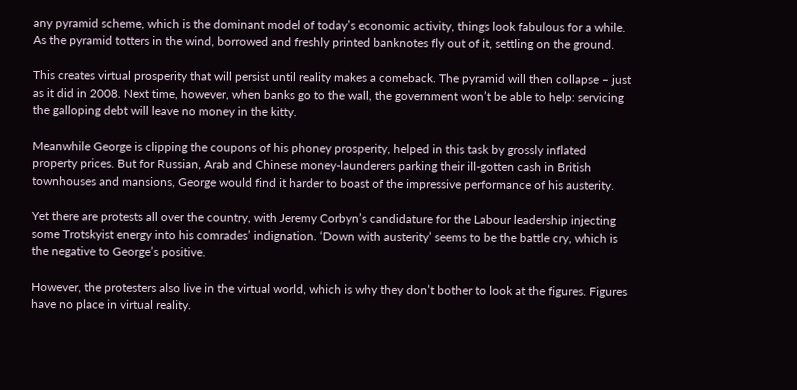any pyramid scheme, which is the dominant model of today’s economic activity, things look fabulous for a while. As the pyramid totters in the wind, borrowed and freshly printed banknotes fly out of it, settling on the ground.

This creates virtual prosperity that will persist until reality makes a comeback. The pyramid will then collapse – just as it did in 2008. Next time, however, when banks go to the wall, the government won’t be able to help: servicing the galloping debt will leave no money in the kitty.

Meanwhile George is clipping the coupons of his phoney prosperity, helped in this task by grossly inflated property prices. But for Russian, Arab and Chinese money-launderers parking their ill-gotten cash in British townhouses and mansions, George would find it harder to boast of the impressive performance of his austerity.

Yet there are protests all over the country, with Jeremy Corbyn’s candidature for the Labour leadership injecting some Trotskyist energy into his comrades’ indignation. ‘Down with austerity’ seems to be the battle cry, which is the negative to George’s positive.

However, the protesters also live in the virtual world, which is why they don’t bother to look at the figures. Figures have no place in virtual reality.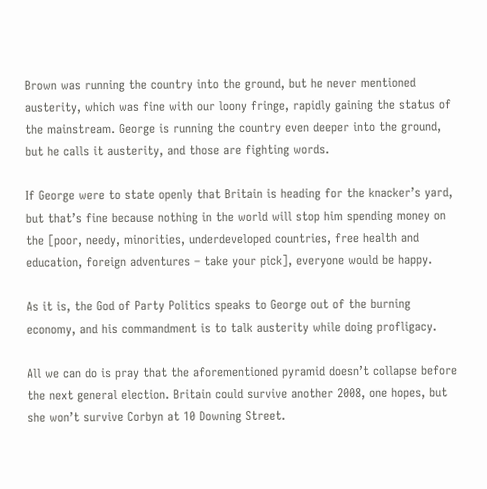Brown was running the country into the ground, but he never mentioned austerity, which was fine with our loony fringe, rapidly gaining the status of the mainstream. George is running the country even deeper into the ground, but he calls it austerity, and those are fighting words.

If George were to state openly that Britain is heading for the knacker’s yard, but that’s fine because nothing in the world will stop him spending money on the [poor, needy, minorities, underdeveloped countries, free health and education, foreign adventures – take your pick], everyone would be happy.

As it is, the God of Party Politics speaks to George out of the burning economy, and his commandment is to talk austerity while doing profligacy.

All we can do is pray that the aforementioned pyramid doesn’t collapse before the next general election. Britain could survive another 2008, one hopes, but she won’t survive Corbyn at 10 Downing Street.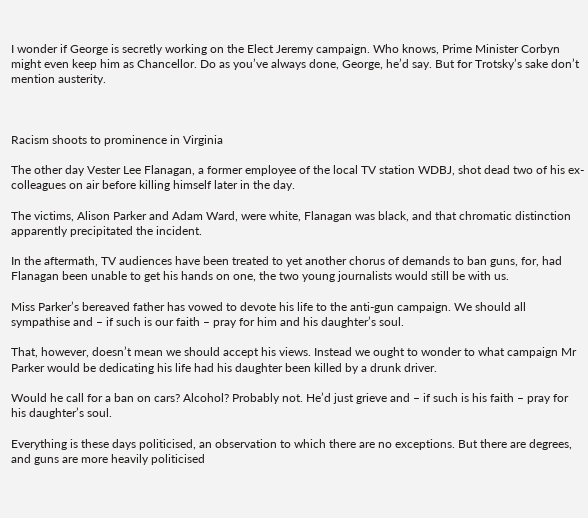I wonder if George is secretly working on the Elect Jeremy campaign. Who knows, Prime Minister Corbyn might even keep him as Chancellor. Do as you’ve always done, George, he’d say. But for Trotsky’s sake don’t mention austerity.



Racism shoots to prominence in Virginia

The other day Vester Lee Flanagan, a former employee of the local TV station WDBJ, shot dead two of his ex-colleagues on air before killing himself later in the day.

The victims, Alison Parker and Adam Ward, were white, Flanagan was black, and that chromatic distinction apparently precipitated the incident.

In the aftermath, TV audiences have been treated to yet another chorus of demands to ban guns, for, had Flanagan been unable to get his hands on one, the two young journalists would still be with us.

Miss Parker’s bereaved father has vowed to devote his life to the anti-gun campaign. We should all sympathise and – if such is our faith – pray for him and his daughter’s soul.

That, however, doesn’t mean we should accept his views. Instead we ought to wonder to what campaign Mr Parker would be dedicating his life had his daughter been killed by a drunk driver.

Would he call for a ban on cars? Alcohol? Probably not. He’d just grieve and – if such is his faith – pray for his daughter’s soul.

Everything is these days politicised, an observation to which there are no exceptions. But there are degrees, and guns are more heavily politicised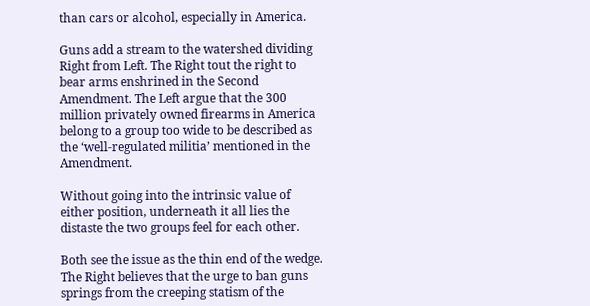than cars or alcohol, especially in America.

Guns add a stream to the watershed dividing Right from Left. The Right tout the right to bear arms enshrined in the Second Amendment. The Left argue that the 300 million privately owned firearms in America belong to a group too wide to be described as the ‘well-regulated militia’ mentioned in the Amendment.

Without going into the intrinsic value of either position, underneath it all lies the distaste the two groups feel for each other.

Both see the issue as the thin end of the wedge. The Right believes that the urge to ban guns springs from the creeping statism of the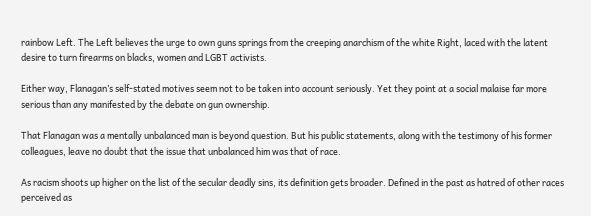rainbow Left. The Left believes the urge to own guns springs from the creeping anarchism of the white Right, laced with the latent desire to turn firearms on blacks, women and LGBT activists.

Either way, Flanagan’s self-stated motives seem not to be taken into account seriously. Yet they point at a social malaise far more serious than any manifested by the debate on gun ownership.

That Flanagan was a mentally unbalanced man is beyond question. But his public statements, along with the testimony of his former colleagues, leave no doubt that the issue that unbalanced him was that of race.

As racism shoots up higher on the list of the secular deadly sins, its definition gets broader. Defined in the past as hatred of other races perceived as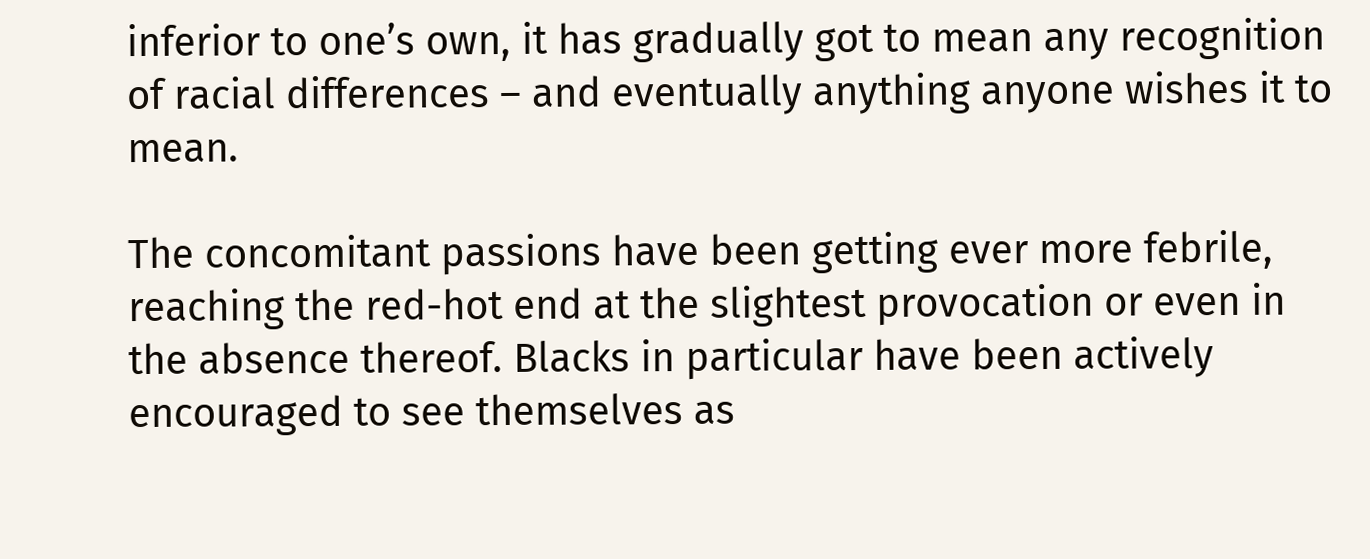inferior to one’s own, it has gradually got to mean any recognition of racial differences – and eventually anything anyone wishes it to mean.

The concomitant passions have been getting ever more febrile, reaching the red-hot end at the slightest provocation or even in the absence thereof. Blacks in particular have been actively encouraged to see themselves as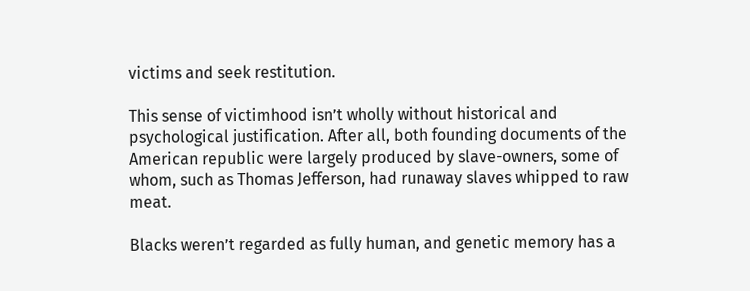victims and seek restitution.

This sense of victimhood isn’t wholly without historical and psychological justification. After all, both founding documents of the American republic were largely produced by slave-owners, some of whom, such as Thomas Jefferson, had runaway slaves whipped to raw meat.

Blacks weren’t regarded as fully human, and genetic memory has a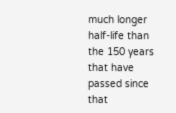much longer half-life than the 150 years that have passed since that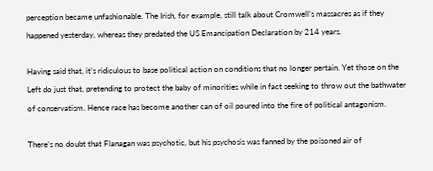perception became unfashionable. The Irish, for example, still talk about Cromwell’s massacres as if they happened yesterday, whereas they predated the US Emancipation Declaration by 214 years.

Having said that, it’s ridiculous to base political action on conditions that no longer pertain. Yet those on the Left do just that, pretending to protect the baby of minorities while in fact seeking to throw out the bathwater of conservatism. Hence race has become another can of oil poured into the fire of political antagonism.

There’s no doubt that Flanagan was psychotic, but his psychosis was fanned by the poisoned air of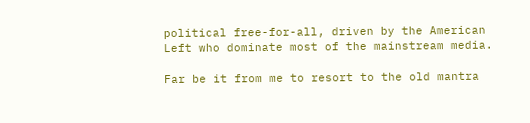political free-for-all, driven by the American Left who dominate most of the mainstream media.

Far be it from me to resort to the old mantra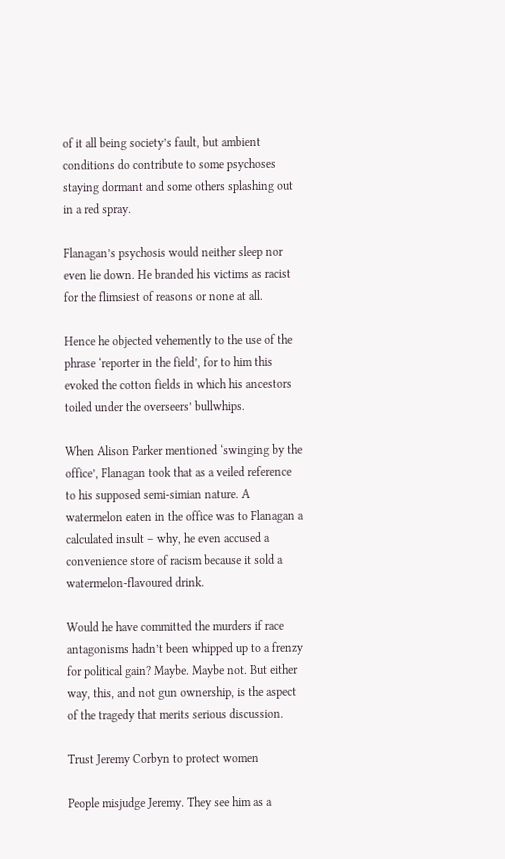of it all being society’s fault, but ambient conditions do contribute to some psychoses staying dormant and some others splashing out in a red spray.

Flanagan’s psychosis would neither sleep nor even lie down. He branded his victims as racist for the flimsiest of reasons or none at all.

Hence he objected vehemently to the use of the phrase ‘reporter in the field’, for to him this evoked the cotton fields in which his ancestors toiled under the overseers’ bullwhips.

When Alison Parker mentioned ‘swinging by the office’, Flanagan took that as a veiled reference to his supposed semi-simian nature. A watermelon eaten in the office was to Flanagan a calculated insult – why, he even accused a convenience store of racism because it sold a watermelon-flavoured drink.

Would he have committed the murders if race antagonisms hadn’t been whipped up to a frenzy for political gain? Maybe. Maybe not. But either way, this, and not gun ownership, is the aspect of the tragedy that merits serious discussion.

Trust Jeremy Corbyn to protect women

People misjudge Jeremy. They see him as a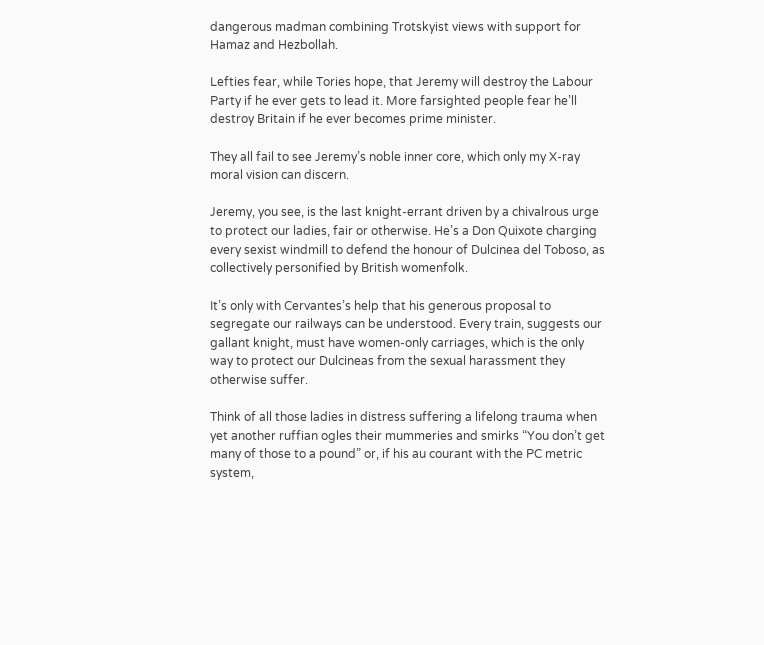dangerous madman combining Trotskyist views with support for Hamaz and Hezbollah.

Lefties fear, while Tories hope, that Jeremy will destroy the Labour Party if he ever gets to lead it. More farsighted people fear he’ll destroy Britain if he ever becomes prime minister.

They all fail to see Jeremy’s noble inner core, which only my X-ray moral vision can discern.

Jeremy, you see, is the last knight-errant driven by a chivalrous urge to protect our ladies, fair or otherwise. He’s a Don Quixote charging every sexist windmill to defend the honour of Dulcinea del Toboso, as collectively personified by British womenfolk.

It’s only with Cervantes’s help that his generous proposal to segregate our railways can be understood. Every train, suggests our gallant knight, must have women-only carriages, which is the only way to protect our Dulcineas from the sexual harassment they otherwise suffer.

Think of all those ladies in distress suffering a lifelong trauma when yet another ruffian ogles their mummeries and smirks “You don’t get many of those to a pound” or, if his au courant with the PC metric system,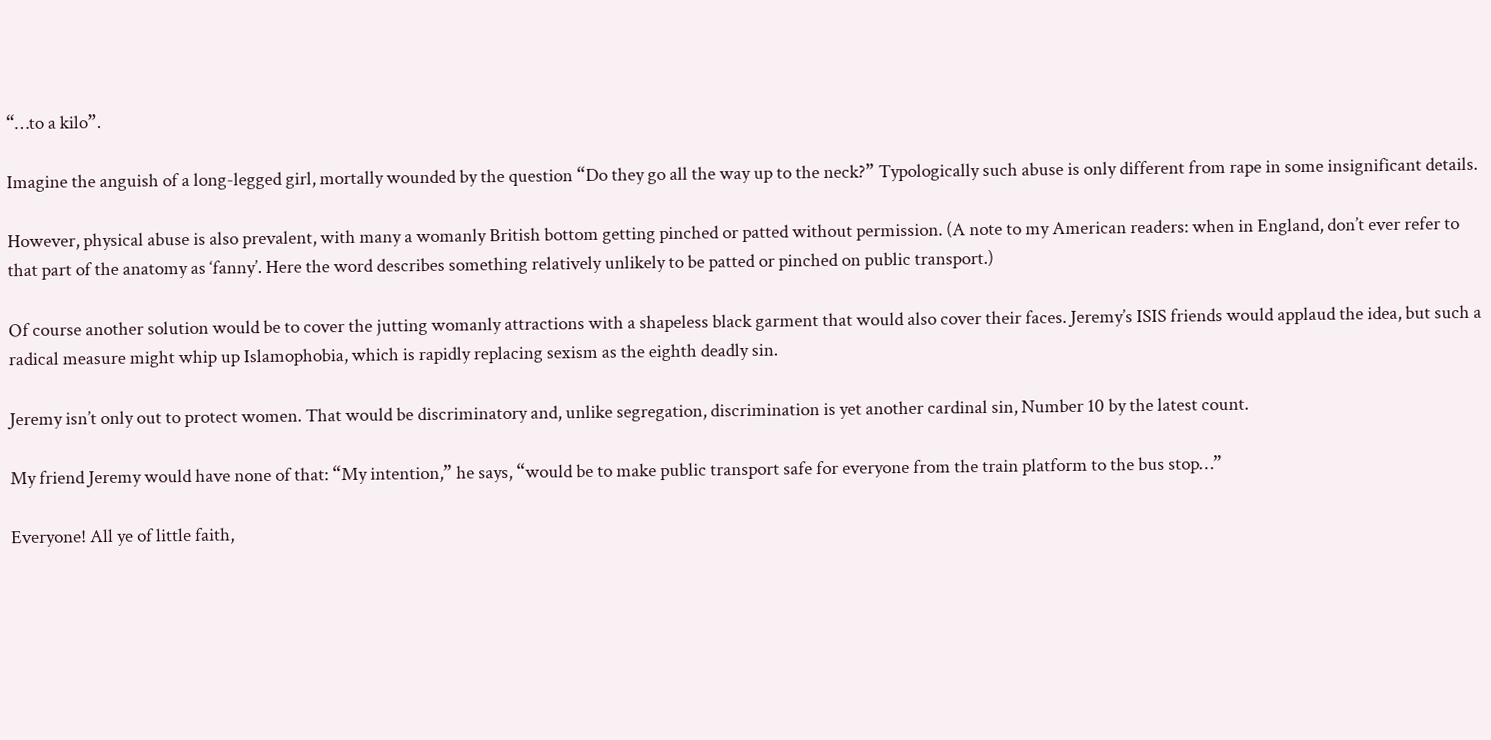“…to a kilo”.

Imagine the anguish of a long-legged girl, mortally wounded by the question “Do they go all the way up to the neck?” Typologically such abuse is only different from rape in some insignificant details.

However, physical abuse is also prevalent, with many a womanly British bottom getting pinched or patted without permission. (A note to my American readers: when in England, don’t ever refer to that part of the anatomy as ‘fanny’. Here the word describes something relatively unlikely to be patted or pinched on public transport.)

Of course another solution would be to cover the jutting womanly attractions with a shapeless black garment that would also cover their faces. Jeremy’s ISIS friends would applaud the idea, but such a radical measure might whip up Islamophobia, which is rapidly replacing sexism as the eighth deadly sin.

Jeremy isn’t only out to protect women. That would be discriminatory and, unlike segregation, discrimination is yet another cardinal sin, Number 10 by the latest count.

My friend Jeremy would have none of that: “My intention,” he says, “would be to make public transport safe for everyone from the train platform to the bus stop…”

Everyone! All ye of little faith,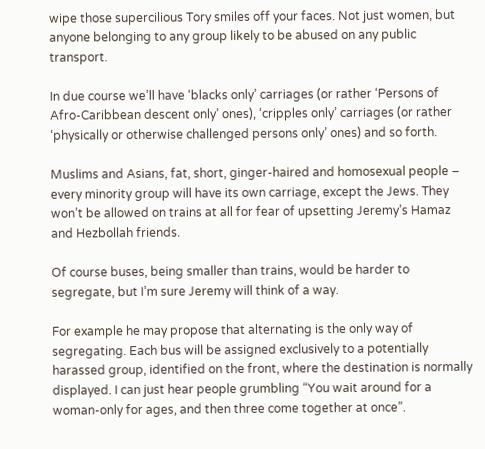wipe those supercilious Tory smiles off your faces. Not just women, but anyone belonging to any group likely to be abused on any public transport.

In due course we’ll have ‘blacks only’ carriages (or rather ‘Persons of Afro-Caribbean descent only’ ones), ‘cripples only’ carriages (or rather ‘physically or otherwise challenged persons only’ ones) and so forth.

Muslims and Asians, fat, short, ginger-haired and homosexual people – every minority group will have its own carriage, except the Jews. They won’t be allowed on trains at all for fear of upsetting Jeremy’s Hamaz and Hezbollah friends.

Of course buses, being smaller than trains, would be harder to segregate, but I’m sure Jeremy will think of a way.

For example he may propose that alternating is the only way of segregating. Each bus will be assigned exclusively to a potentially harassed group, identified on the front, where the destination is normally displayed. I can just hear people grumbling “You wait around for a woman-only for ages, and then three come together at once”.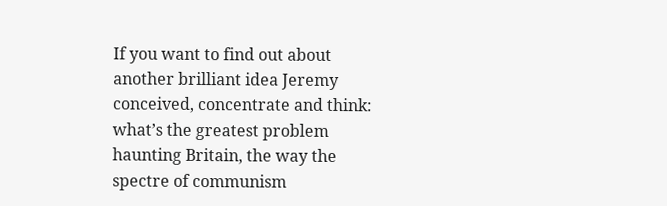If you want to find out about another brilliant idea Jeremy conceived, concentrate and think: what’s the greatest problem haunting Britain, the way the spectre of communism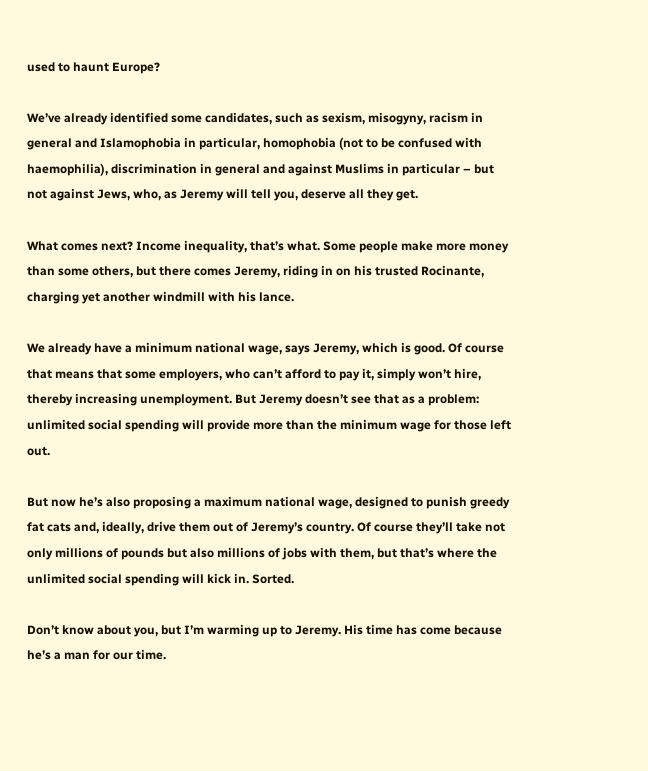used to haunt Europe?

We’ve already identified some candidates, such as sexism, misogyny, racism in general and Islamophobia in particular, homophobia (not to be confused with haemophilia), discrimination in general and against Muslims in particular – but not against Jews, who, as Jeremy will tell you, deserve all they get.

What comes next? Income inequality, that’s what. Some people make more money than some others, but there comes Jeremy, riding in on his trusted Rocinante, charging yet another windmill with his lance.

We already have a minimum national wage, says Jeremy, which is good. Of course that means that some employers, who can’t afford to pay it, simply won’t hire, thereby increasing unemployment. But Jeremy doesn’t see that as a problem: unlimited social spending will provide more than the minimum wage for those left out.

But now he’s also proposing a maximum national wage, designed to punish greedy fat cats and, ideally, drive them out of Jeremy’s country. Of course they’ll take not only millions of pounds but also millions of jobs with them, but that’s where the unlimited social spending will kick in. Sorted.

Don’t know about you, but I’m warming up to Jeremy. His time has come because he’s a man for our time.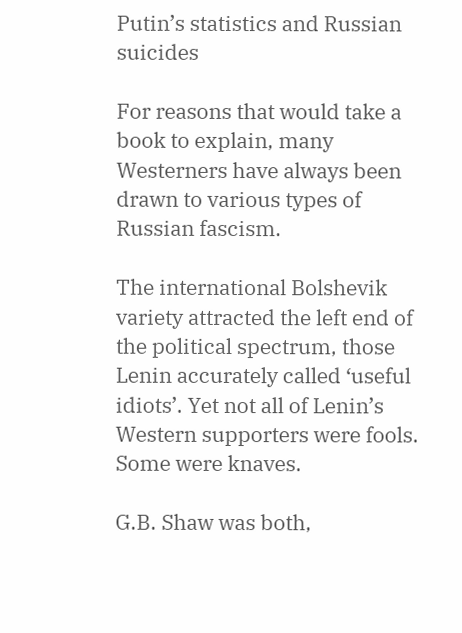Putin’s statistics and Russian suicides

For reasons that would take a book to explain, many Westerners have always been drawn to various types of Russian fascism.

The international Bolshevik variety attracted the left end of the political spectrum, those Lenin accurately called ‘useful idiots’. Yet not all of Lenin’s Western supporters were fools. Some were knaves.

G.B. Shaw was both,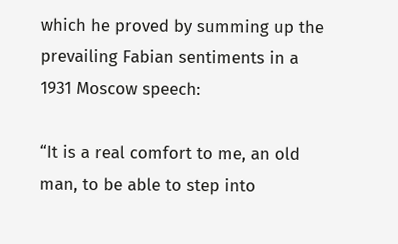which he proved by summing up the prevailing Fabian sentiments in a 1931 Moscow speech:

“It is a real comfort to me, an old man, to be able to step into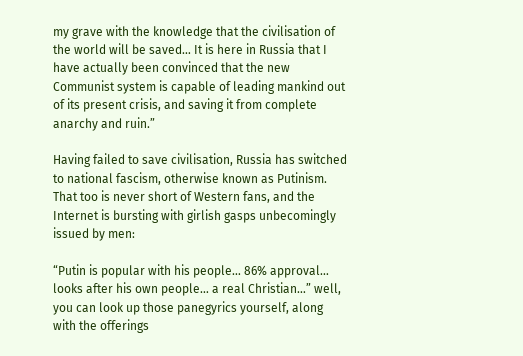my grave with the knowledge that the civilisation of the world will be saved… It is here in Russia that I have actually been convinced that the new Communist system is capable of leading mankind out of its present crisis, and saving it from complete anarchy and ruin.”

Having failed to save civilisation, Russia has switched to national fascism, otherwise known as Putinism. That too is never short of Western fans, and the Internet is bursting with girlish gasps unbecomingly issued by men:

“Putin is popular with his people… 86% approval… looks after his own people… a real Christian…” well, you can look up those panegyrics yourself, along with the offerings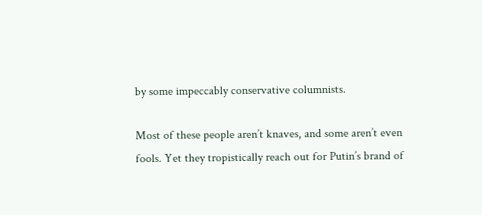by some impeccably conservative columnists.

Most of these people aren’t knaves, and some aren’t even fools. Yet they tropistically reach out for Putin’s brand of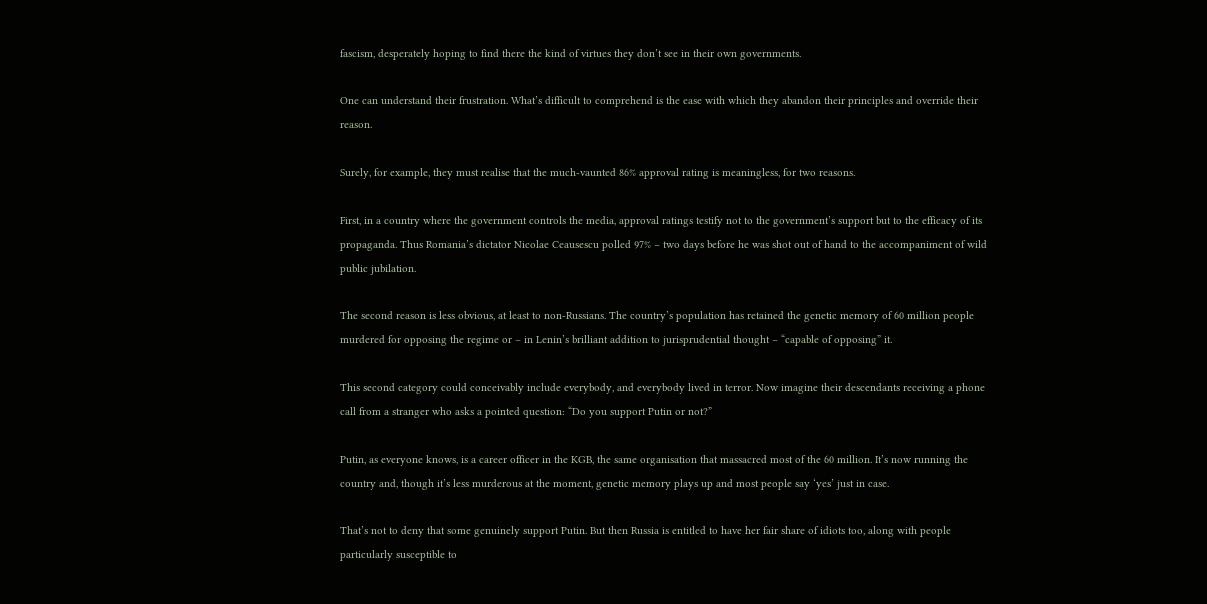fascism, desperately hoping to find there the kind of virtues they don’t see in their own governments.

One can understand their frustration. What’s difficult to comprehend is the ease with which they abandon their principles and override their reason.

Surely, for example, they must realise that the much-vaunted 86% approval rating is meaningless, for two reasons.

First, in a country where the government controls the media, approval ratings testify not to the government’s support but to the efficacy of its propaganda. Thus Romania’s dictator Nicolae Ceausescu polled 97% – two days before he was shot out of hand to the accompaniment of wild public jubilation.

The second reason is less obvious, at least to non-Russians. The country’s population has retained the genetic memory of 60 million people murdered for opposing the regime or – in Lenin’s brilliant addition to jurisprudential thought – “capable of opposing” it.

This second category could conceivably include everybody, and everybody lived in terror. Now imagine their descendants receiving a phone call from a stranger who asks a pointed question: “Do you support Putin or not?”

Putin, as everyone knows, is a career officer in the KGB, the same organisation that massacred most of the 60 million. It’s now running the country and, though it’s less murderous at the moment, genetic memory plays up and most people say ‘yes’ just in case.

That’s not to deny that some genuinely support Putin. But then Russia is entitled to have her fair share of idiots too, along with people particularly susceptible to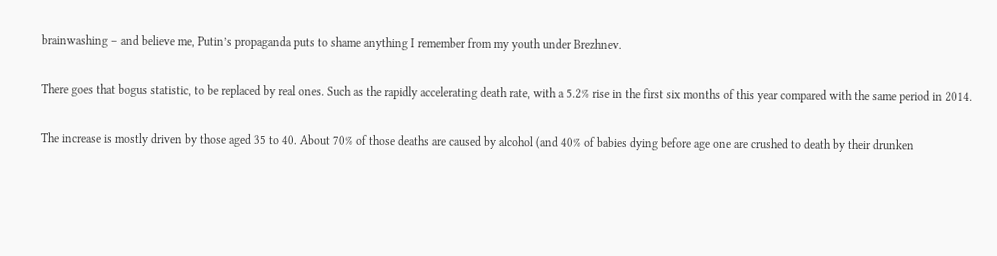brainwashing – and believe me, Putin’s propaganda puts to shame anything I remember from my youth under Brezhnev.

There goes that bogus statistic, to be replaced by real ones. Such as the rapidly accelerating death rate, with a 5.2% rise in the first six months of this year compared with the same period in 2014.

The increase is mostly driven by those aged 35 to 40. About 70% of those deaths are caused by alcohol (and 40% of babies dying before age one are crushed to death by their drunken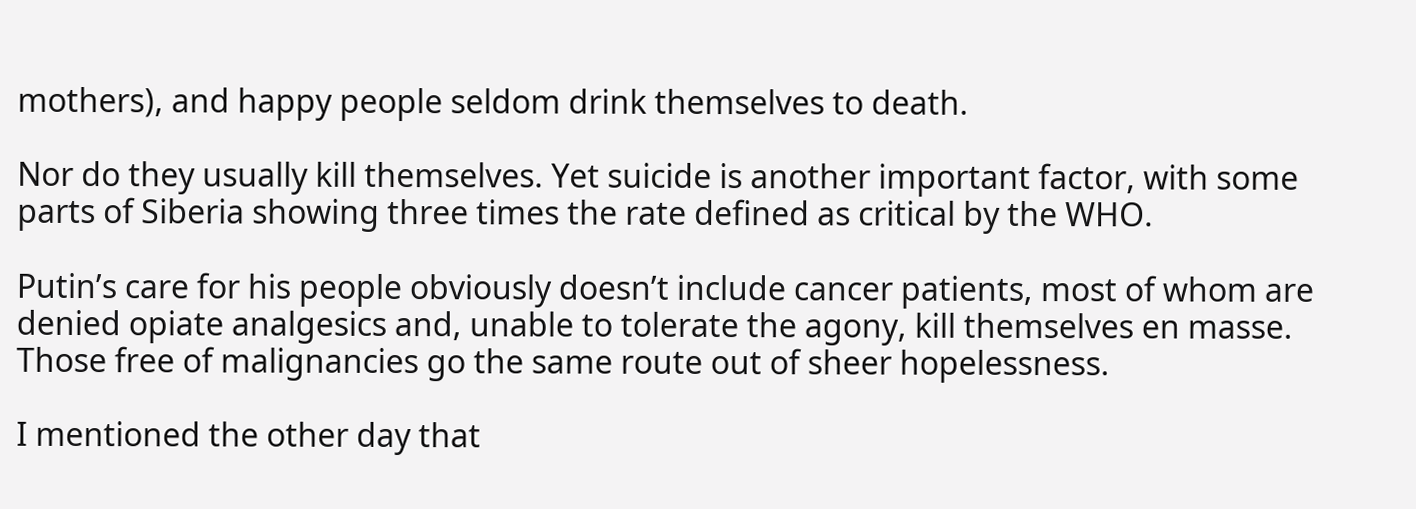mothers), and happy people seldom drink themselves to death.

Nor do they usually kill themselves. Yet suicide is another important factor, with some parts of Siberia showing three times the rate defined as critical by the WHO.

Putin’s care for his people obviously doesn’t include cancer patients, most of whom are denied opiate analgesics and, unable to tolerate the agony, kill themselves en masse. Those free of malignancies go the same route out of sheer hopelessness.

I mentioned the other day that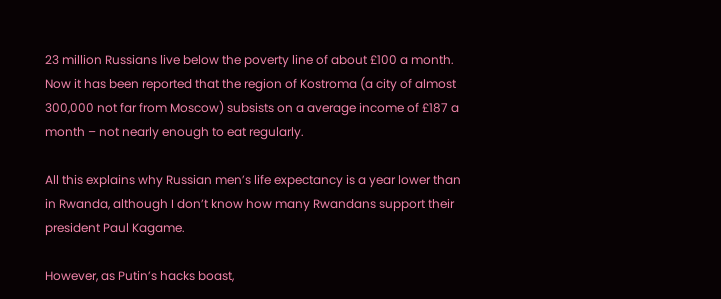23 million Russians live below the poverty line of about £100 a month.  Now it has been reported that the region of Kostroma (a city of almost 300,000 not far from Moscow) subsists on a average income of £187 a month – not nearly enough to eat regularly.

All this explains why Russian men’s life expectancy is a year lower than in Rwanda, although I don’t know how many Rwandans support their president Paul Kagame.

However, as Putin’s hacks boast,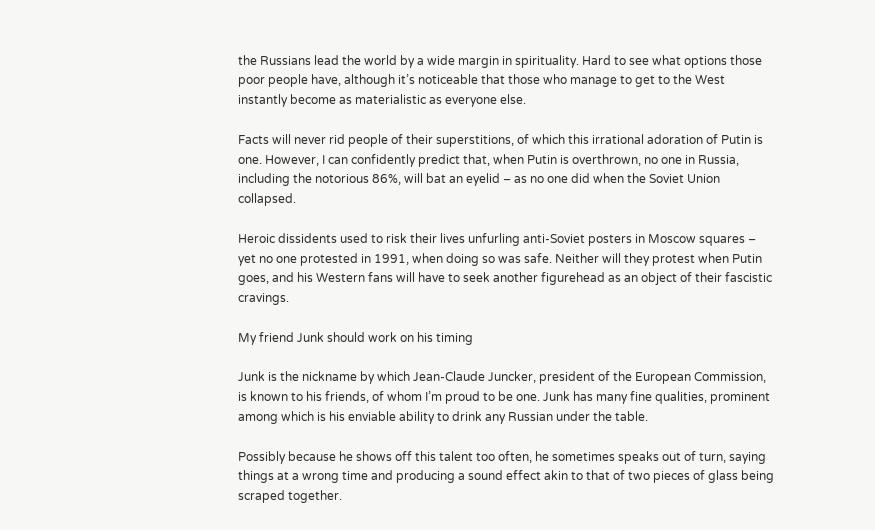the Russians lead the world by a wide margin in spirituality. Hard to see what options those poor people have, although it’s noticeable that those who manage to get to the West instantly become as materialistic as everyone else.

Facts will never rid people of their superstitions, of which this irrational adoration of Putin is one. However, I can confidently predict that, when Putin is overthrown, no one in Russia, including the notorious 86%, will bat an eyelid – as no one did when the Soviet Union collapsed.

Heroic dissidents used to risk their lives unfurling anti-Soviet posters in Moscow squares – yet no one protested in 1991, when doing so was safe. Neither will they protest when Putin goes, and his Western fans will have to seek another figurehead as an object of their fascistic cravings.

My friend Junk should work on his timing

Junk is the nickname by which Jean-Claude Juncker, president of the European Commission, is known to his friends, of whom I’m proud to be one. Junk has many fine qualities, prominent among which is his enviable ability to drink any Russian under the table.

Possibly because he shows off this talent too often, he sometimes speaks out of turn, saying things at a wrong time and producing a sound effect akin to that of two pieces of glass being scraped together.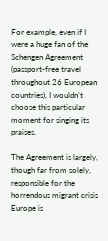For example, even if I were a huge fan of the Schengen Agreement (passport-free travel throughout 26 European countries), I wouldn’t choose this particular moment for singing its praises.

The Agreement is largely, though far from solely, responsible for the horrendous migrant crisis Europe is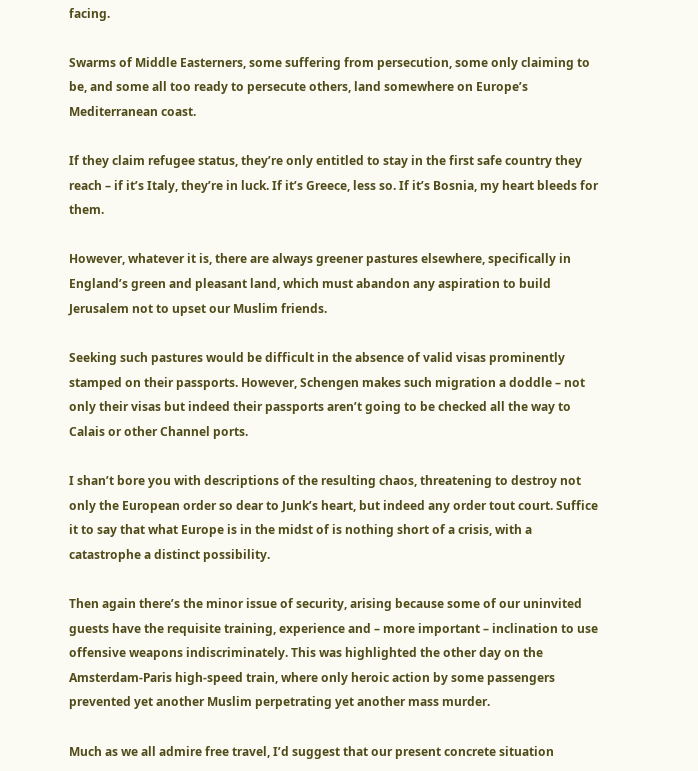facing.

Swarms of Middle Easterners, some suffering from persecution, some only claiming to be, and some all too ready to persecute others, land somewhere on Europe’s Mediterranean coast.

If they claim refugee status, they’re only entitled to stay in the first safe country they reach – if it’s Italy, they’re in luck. If it’s Greece, less so. If it’s Bosnia, my heart bleeds for them.

However, whatever it is, there are always greener pastures elsewhere, specifically in England’s green and pleasant land, which must abandon any aspiration to build Jerusalem not to upset our Muslim friends.

Seeking such pastures would be difficult in the absence of valid visas prominently stamped on their passports. However, Schengen makes such migration a doddle – not only their visas but indeed their passports aren’t going to be checked all the way to Calais or other Channel ports.

I shan’t bore you with descriptions of the resulting chaos, threatening to destroy not only the European order so dear to Junk’s heart, but indeed any order tout court. Suffice it to say that what Europe is in the midst of is nothing short of a crisis, with a catastrophe a distinct possibility.

Then again there’s the minor issue of security, arising because some of our uninvited guests have the requisite training, experience and – more important – inclination to use offensive weapons indiscriminately. This was highlighted the other day on the Amsterdam-Paris high-speed train, where only heroic action by some passengers prevented yet another Muslim perpetrating yet another mass murder.

Much as we all admire free travel, I’d suggest that our present concrete situation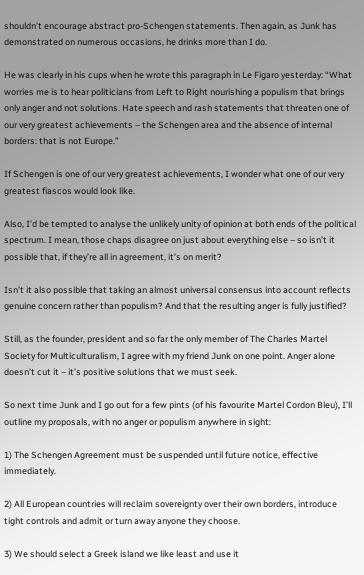shouldn’t encourage abstract pro-Schengen statements. Then again, as Junk has demonstrated on numerous occasions, he drinks more than I do.

He was clearly in his cups when he wrote this paragraph in Le Figaro yesterday: “What worries me is to hear politicians from Left to Right nourishing a populism that brings only anger and not solutions. Hate speech and rash statements that threaten one of our very greatest achievements – the Schengen area and the absence of internal borders: that is not Europe.”

If Schengen is one of our very greatest achievements, I wonder what one of our very greatest fiascos would look like.

Also, I’d be tempted to analyse the unlikely unity of opinion at both ends of the political spectrum. I mean, those chaps disagree on just about everything else – so isn’t it possible that, if they’re all in agreement, it’s on merit?

Isn’t it also possible that taking an almost universal consensus into account reflects genuine concern rather than populism? And that the resulting anger is fully justified?

Still, as the founder, president and so far the only member of The Charles Martel Society for Multiculturalism, I agree with my friend Junk on one point. Anger alone doesn’t cut it – it’s positive solutions that we must seek.

So next time Junk and I go out for a few pints (of his favourite Martel Cordon Bleu), I’ll outline my proposals, with no anger or populism anywhere in sight:

1) The Schengen Agreement must be suspended until future notice, effective immediately.

2) All European countries will reclaim sovereignty over their own borders, introduce tight controls and admit or turn away anyone they choose.

3) We should select a Greek island we like least and use it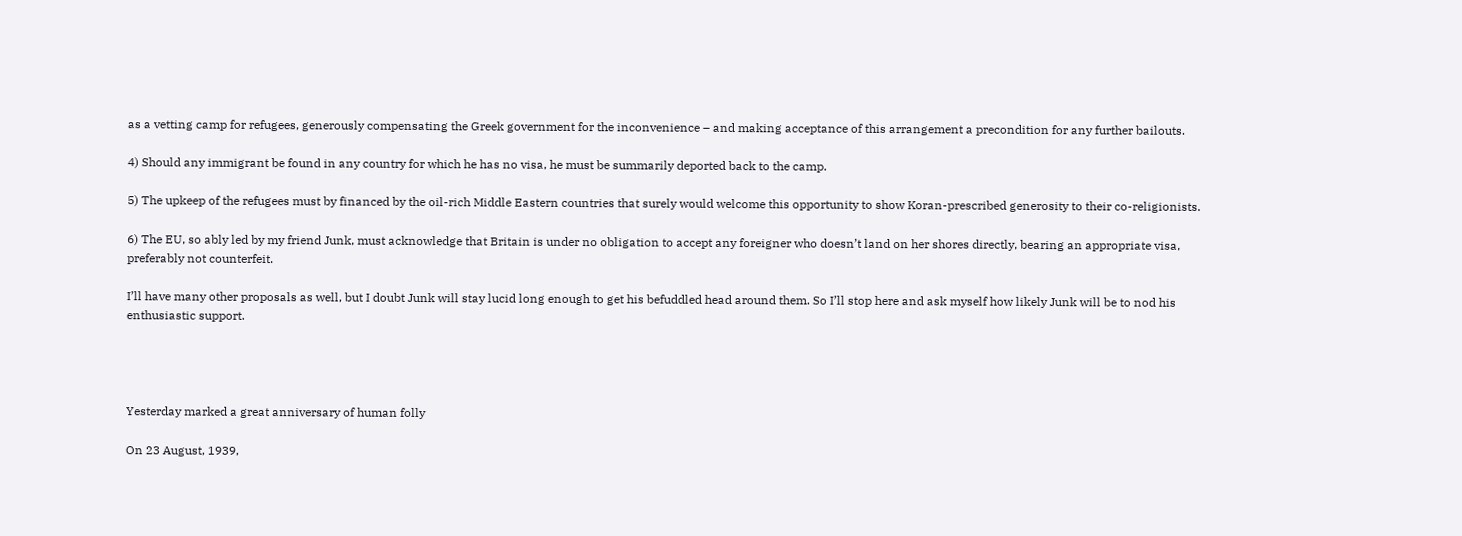as a vetting camp for refugees, generously compensating the Greek government for the inconvenience – and making acceptance of this arrangement a precondition for any further bailouts.

4) Should any immigrant be found in any country for which he has no visa, he must be summarily deported back to the camp.

5) The upkeep of the refugees must by financed by the oil-rich Middle Eastern countries that surely would welcome this opportunity to show Koran-prescribed generosity to their co-religionists.

6) The EU, so ably led by my friend Junk, must acknowledge that Britain is under no obligation to accept any foreigner who doesn’t land on her shores directly, bearing an appropriate visa, preferably not counterfeit.

I’ll have many other proposals as well, but I doubt Junk will stay lucid long enough to get his befuddled head around them. So I’ll stop here and ask myself how likely Junk will be to nod his enthusiastic support.




Yesterday marked a great anniversary of human folly

On 23 August, 1939,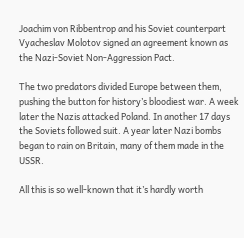Joachim von Ribbentrop and his Soviet counterpart Vyacheslav Molotov signed an agreement known as the Nazi-Soviet Non-Aggression Pact.

The two predators divided Europe between them, pushing the button for history’s bloodiest war. A week later the Nazis attacked Poland. In another 17 days the Soviets followed suit. A year later Nazi bombs began to rain on Britain, many of them made in the USSR.

All this is so well-known that it’s hardly worth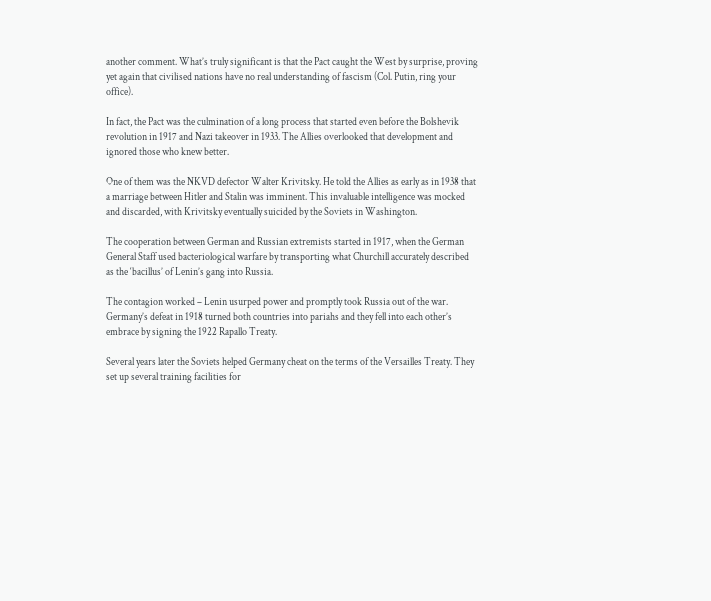another comment. What’s truly significant is that the Pact caught the West by surprise, proving yet again that civilised nations have no real understanding of fascism (Col. Putin, ring your office).

In fact, the Pact was the culmination of a long process that started even before the Bolshevik revolution in 1917 and Nazi takeover in 1933. The Allies overlooked that development and ignored those who knew better.

One of them was the NKVD defector Walter Krivitsky. He told the Allies as early as in 1938 that a marriage between Hitler and Stalin was imminent. This invaluable intelligence was mocked and discarded, with Krivitsky eventually suicided by the Soviets in Washington.

The cooperation between German and Russian extremists started in 1917, when the German General Staff used bacteriological warfare by transporting what Churchill accurately described as the ‘bacillus’ of Lenin’s gang into Russia.

The contagion worked – Lenin usurped power and promptly took Russia out of the war. Germany’s defeat in 1918 turned both countries into pariahs and they fell into each other’s embrace by signing the 1922 Rapallo Treaty.

Several years later the Soviets helped Germany cheat on the terms of the Versailles Treaty. They set up several training facilities for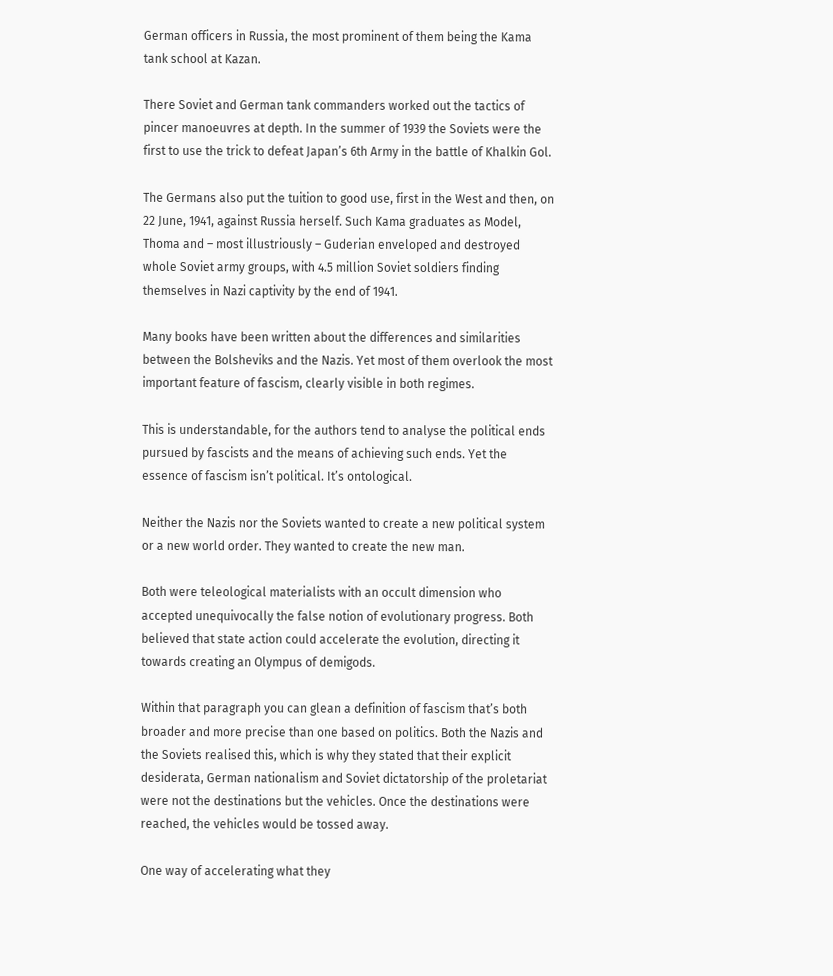German officers in Russia, the most prominent of them being the Kama tank school at Kazan.

There Soviet and German tank commanders worked out the tactics of pincer manoeuvres at depth. In the summer of 1939 the Soviets were the first to use the trick to defeat Japan’s 6th Army in the battle of Khalkin Gol.

The Germans also put the tuition to good use, first in the West and then, on 22 June, 1941, against Russia herself. Such Kama graduates as Model, Thoma and – most illustriously – Guderian enveloped and destroyed whole Soviet army groups, with 4.5 million Soviet soldiers finding themselves in Nazi captivity by the end of 1941.

Many books have been written about the differences and similarities between the Bolsheviks and the Nazis. Yet most of them overlook the most important feature of fascism, clearly visible in both regimes.

This is understandable, for the authors tend to analyse the political ends pursued by fascists and the means of achieving such ends. Yet the essence of fascism isn’t political. It’s ontological.

Neither the Nazis nor the Soviets wanted to create a new political system or a new world order. They wanted to create the new man.

Both were teleological materialists with an occult dimension who accepted unequivocally the false notion of evolutionary progress. Both believed that state action could accelerate the evolution, directing it towards creating an Olympus of demigods.

Within that paragraph you can glean a definition of fascism that’s both broader and more precise than one based on politics. Both the Nazis and the Soviets realised this, which is why they stated that their explicit desiderata, German nationalism and Soviet dictatorship of the proletariat were not the destinations but the vehicles. Once the destinations were reached, the vehicles would be tossed away.

One way of accelerating what they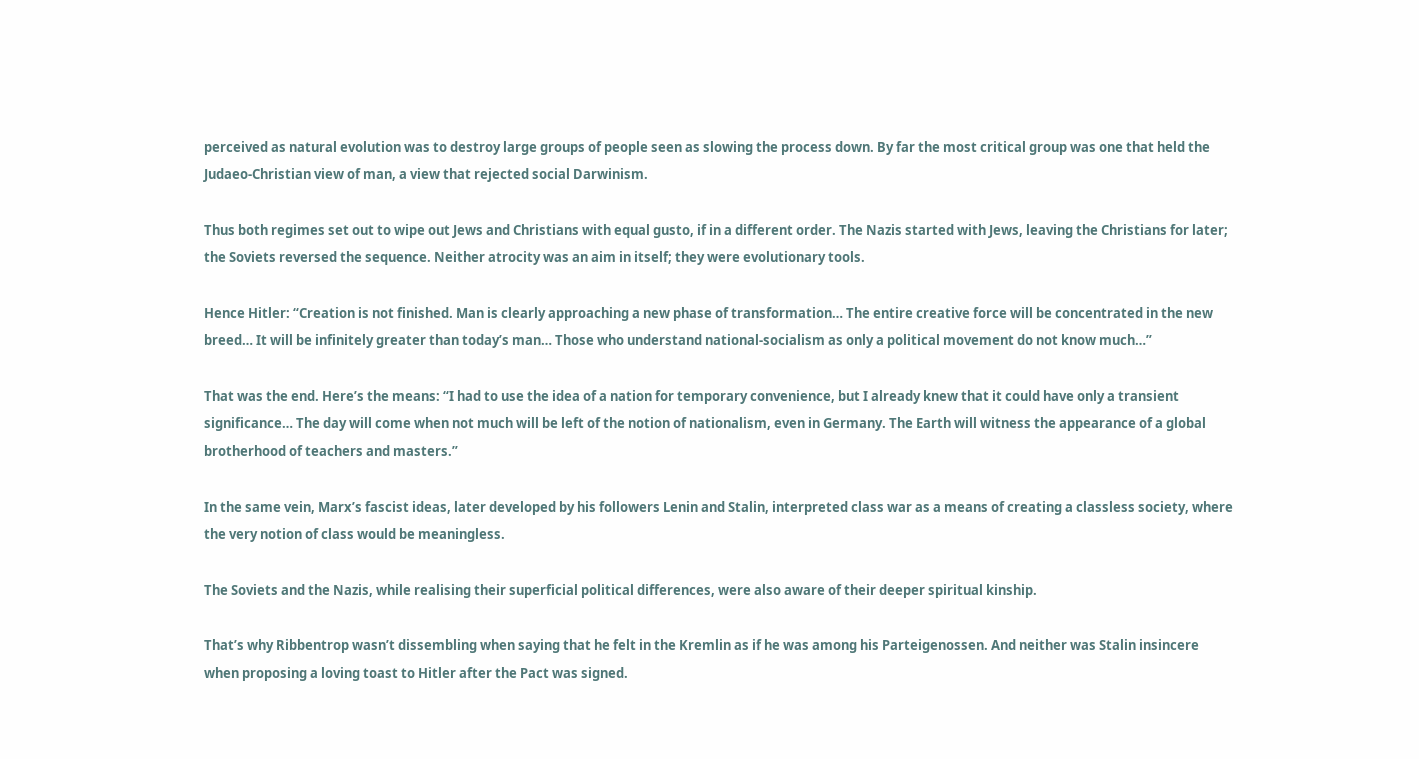perceived as natural evolution was to destroy large groups of people seen as slowing the process down. By far the most critical group was one that held the Judaeo-Christian view of man, a view that rejected social Darwinism.

Thus both regimes set out to wipe out Jews and Christians with equal gusto, if in a different order. The Nazis started with Jews, leaving the Christians for later; the Soviets reversed the sequence. Neither atrocity was an aim in itself; they were evolutionary tools.

Hence Hitler: “Creation is not finished. Man is clearly approaching a new phase of transformation… The entire creative force will be concentrated in the new breed… It will be infinitely greater than today’s man… Those who understand national-socialism as only a political movement do not know much…”

That was the end. Here’s the means: “I had to use the idea of a nation for temporary convenience, but I already knew that it could have only a transient significance… The day will come when not much will be left of the notion of nationalism, even in Germany. The Earth will witness the appearance of a global brotherhood of teachers and masters.”

In the same vein, Marx’s fascist ideas, later developed by his followers Lenin and Stalin, interpreted class war as a means of creating a classless society, where the very notion of class would be meaningless.

The Soviets and the Nazis, while realising their superficial political differences, were also aware of their deeper spiritual kinship.

That’s why Ribbentrop wasn’t dissembling when saying that he felt in the Kremlin as if he was among his Parteigenossen. And neither was Stalin insincere when proposing a loving toast to Hitler after the Pact was signed.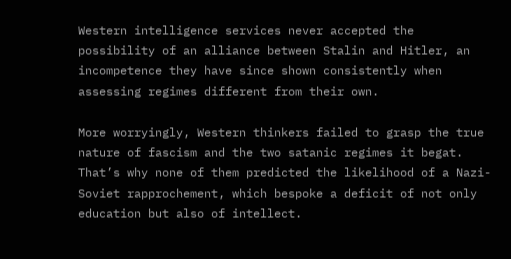Western intelligence services never accepted the possibility of an alliance between Stalin and Hitler, an incompetence they have since shown consistently when assessing regimes different from their own.

More worryingly, Western thinkers failed to grasp the true nature of fascism and the two satanic regimes it begat. That’s why none of them predicted the likelihood of a Nazi-Soviet rapprochement, which bespoke a deficit of not only education but also of intellect.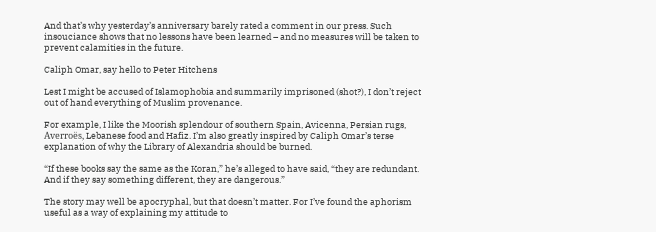And that’s why yesterday’s anniversary barely rated a comment in our press. Such insouciance shows that no lessons have been learned – and no measures will be taken to prevent calamities in the future.

Caliph Omar, say hello to Peter Hitchens

Lest I might be accused of Islamophobia and summarily imprisoned (shot?), I don’t reject out of hand everything of Muslim provenance.

For example, I like the Moorish splendour of southern Spain, Avicenna, Persian rugs, Averroës, Lebanese food and Hafiz. I’m also greatly inspired by Caliph Omar’s terse explanation of why the Library of Alexandria should be burned.

“If these books say the same as the Koran,” he’s alleged to have said, “they are redundant. And if they say something different, they are dangerous.”

The story may well be apocryphal, but that doesn’t matter. For I’ve found the aphorism useful as a way of explaining my attitude to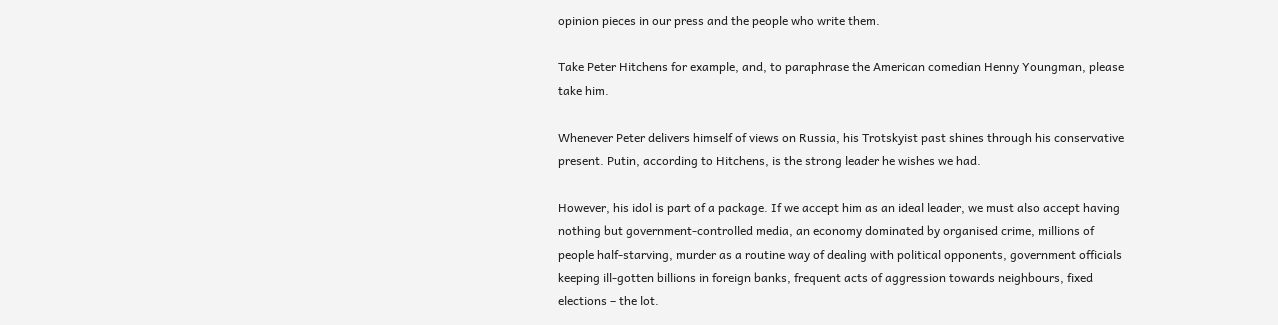opinion pieces in our press and the people who write them.

Take Peter Hitchens for example, and, to paraphrase the American comedian Henny Youngman, please take him.

Whenever Peter delivers himself of views on Russia, his Trotskyist past shines through his conservative present. Putin, according to Hitchens, is the strong leader he wishes we had.

However, his idol is part of a package. If we accept him as an ideal leader, we must also accept having nothing but government-controlled media, an economy dominated by organised crime, millions of people half-starving, murder as a routine way of dealing with political opponents, government officials keeping ill-gotten billions in foreign banks, frequent acts of aggression towards neighbours, fixed elections – the lot.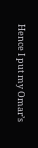Hence I put my Omar’s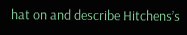hat on and describe Hitchens’s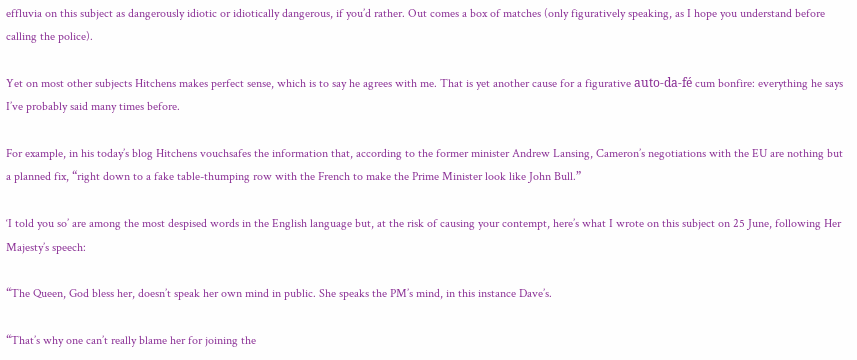effluvia on this subject as dangerously idiotic or idiotically dangerous, if you’d rather. Out comes a box of matches (only figuratively speaking, as I hope you understand before calling the police).

Yet on most other subjects Hitchens makes perfect sense, which is to say he agrees with me. That is yet another cause for a figurative auto-da-fé cum bonfire: everything he says I’ve probably said many times before.

For example, in his today’s blog Hitchens vouchsafes the information that, according to the former minister Andrew Lansing, Cameron’s negotiations with the EU are nothing but a planned fix, “right down to a fake table-thumping row with the French to make the Prime Minister look like John Bull.”

‘I told you so’ are among the most despised words in the English language but, at the risk of causing your contempt, here’s what I wrote on this subject on 25 June, following Her Majesty’s speech:

“The Queen, God bless her, doesn’t speak her own mind in public. She speaks the PM’s mind, in this instance Dave’s.

“That’s why one can’t really blame her for joining the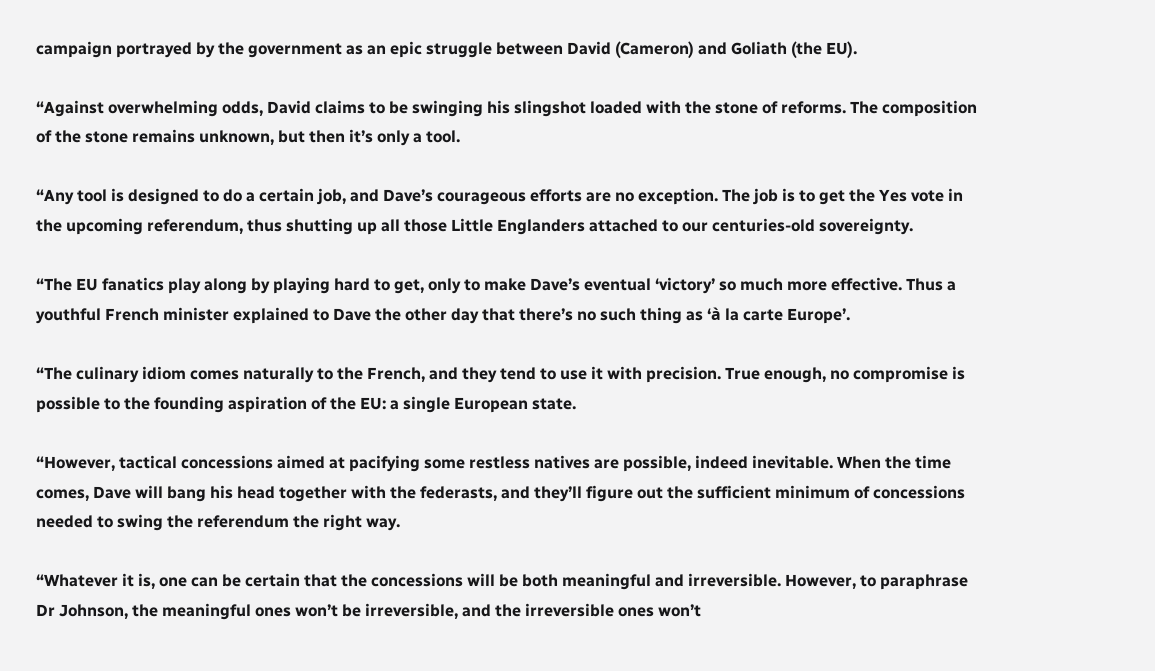campaign portrayed by the government as an epic struggle between David (Cameron) and Goliath (the EU).

“Against overwhelming odds, David claims to be swinging his slingshot loaded with the stone of reforms. The composition of the stone remains unknown, but then it’s only a tool.

“Any tool is designed to do a certain job, and Dave’s courageous efforts are no exception. The job is to get the Yes vote in the upcoming referendum, thus shutting up all those Little Englanders attached to our centuries-old sovereignty.

“The EU fanatics play along by playing hard to get, only to make Dave’s eventual ‘victory’ so much more effective. Thus a youthful French minister explained to Dave the other day that there’s no such thing as ‘à la carte Europe’.

“The culinary idiom comes naturally to the French, and they tend to use it with precision. True enough, no compromise is possible to the founding aspiration of the EU: a single European state.

“However, tactical concessions aimed at pacifying some restless natives are possible, indeed inevitable. When the time comes, Dave will bang his head together with the federasts, and they’ll figure out the sufficient minimum of concessions needed to swing the referendum the right way.

“Whatever it is, one can be certain that the concessions will be both meaningful and irreversible. However, to paraphrase Dr Johnson, the meaningful ones won’t be irreversible, and the irreversible ones won’t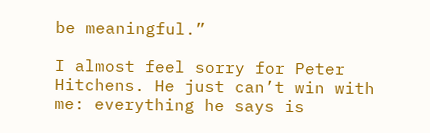be meaningful.”

I almost feel sorry for Peter Hitchens. He just can’t win with me: everything he says is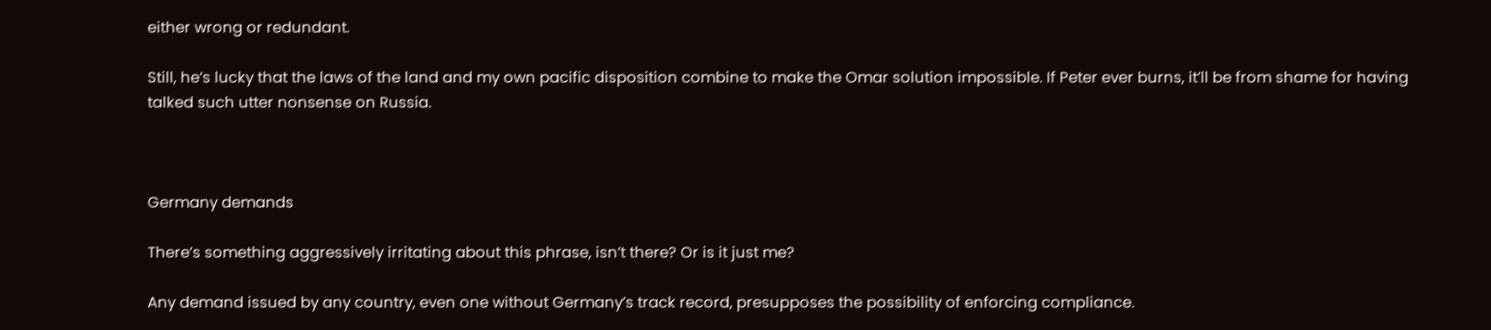either wrong or redundant.

Still, he’s lucky that the laws of the land and my own pacific disposition combine to make the Omar solution impossible. If Peter ever burns, it’ll be from shame for having talked such utter nonsense on Russia.



Germany demands

There’s something aggressively irritating about this phrase, isn’t there? Or is it just me?

Any demand issued by any country, even one without Germany’s track record, presupposes the possibility of enforcing compliance.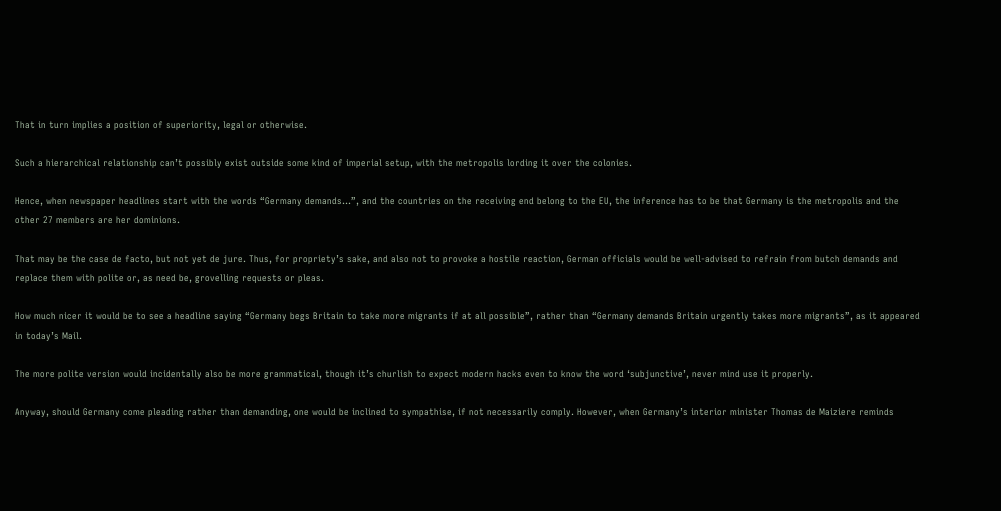That in turn implies a position of superiority, legal or otherwise.

Such a hierarchical relationship can’t possibly exist outside some kind of imperial setup, with the metropolis lording it over the colonies.

Hence, when newspaper headlines start with the words “Germany demands…”, and the countries on the receiving end belong to the EU, the inference has to be that Germany is the metropolis and the other 27 members are her dominions.

That may be the case de facto, but not yet de jure. Thus, for propriety’s sake, and also not to provoke a hostile reaction, German officials would be well-advised to refrain from butch demands and replace them with polite or, as need be, grovelling requests or pleas.

How much nicer it would be to see a headline saying “Germany begs Britain to take more migrants if at all possible”, rather than “Germany demands Britain urgently takes more migrants”, as it appeared in today’s Mail.

The more polite version would incidentally also be more grammatical, though it’s churlish to expect modern hacks even to know the word ‘subjunctive’, never mind use it properly.

Anyway, should Germany come pleading rather than demanding, one would be inclined to sympathise, if not necessarily comply. However, when Germany’s interior minister Thomas de Maiziere reminds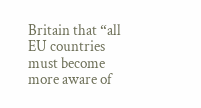Britain that “all EU countries must become more aware of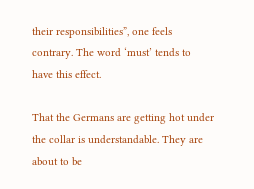their responsibilities”, one feels contrary. The word ‘must’ tends to have this effect.

That the Germans are getting hot under the collar is understandable. They are about to be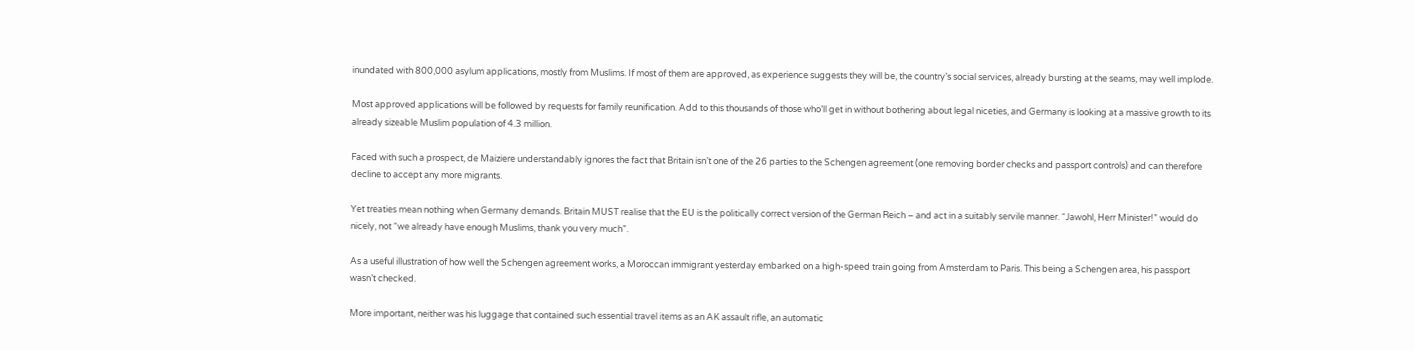inundated with 800,000 asylum applications, mostly from Muslims. If most of them are approved, as experience suggests they will be, the country’s social services, already bursting at the seams, may well implode.

Most approved applications will be followed by requests for family reunification. Add to this thousands of those who’ll get in without bothering about legal niceties, and Germany is looking at a massive growth to its already sizeable Muslim population of 4.3 million.

Faced with such a prospect, de Maiziere understandably ignores the fact that Britain isn’t one of the 26 parties to the Schengen agreement (one removing border checks and passport controls) and can therefore decline to accept any more migrants.

Yet treaties mean nothing when Germany demands. Britain MUST realise that the EU is the politically correct version of the German Reich – and act in a suitably servile manner. “Jawohl, Herr Minister!” would do nicely, not “we already have enough Muslims, thank you very much”.

As a useful illustration of how well the Schengen agreement works, a Moroccan immigrant yesterday embarked on a high-speed train going from Amsterdam to Paris. This being a Schengen area, his passport wasn’t checked.

More important, neither was his luggage that contained such essential travel items as an AK assault rifle, an automatic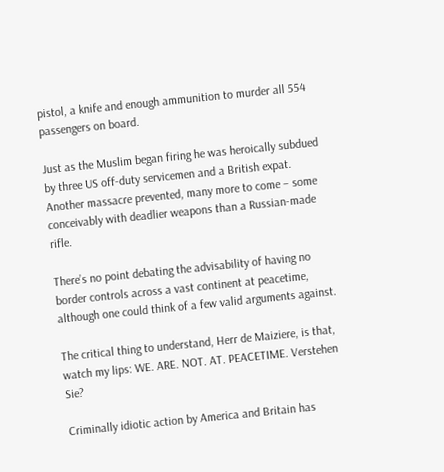pistol, a knife and enough ammunition to murder all 554 passengers on board.

Just as the Muslim began firing he was heroically subdued by three US off-duty servicemen and a British expat. Another massacre prevented, many more to come – some conceivably with deadlier weapons than a Russian-made rifle.

There’s no point debating the advisability of having no border controls across a vast continent at peacetime, although one could think of a few valid arguments against.

The critical thing to understand, Herr de Maiziere, is that, watch my lips: WE. ARE. NOT. AT. PEACETIME. Verstehen Sie?

Criminally idiotic action by America and Britain has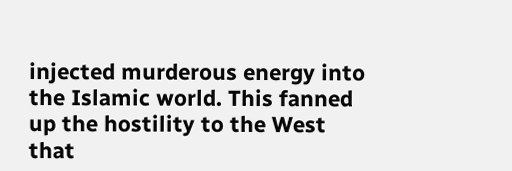injected murderous energy into the Islamic world. This fanned up the hostility to the West that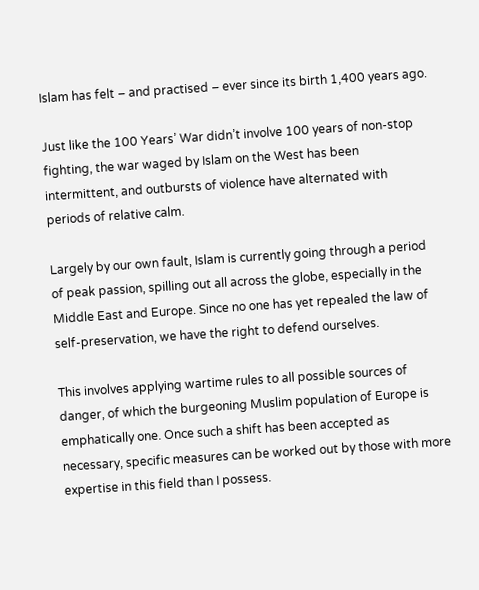Islam has felt – and practised – ever since its birth 1,400 years ago.

Just like the 100 Years’ War didn’t involve 100 years of non-stop fighting, the war waged by Islam on the West has been intermittent, and outbursts of violence have alternated with periods of relative calm.

Largely by our own fault, Islam is currently going through a period of peak passion, spilling out all across the globe, especially in the Middle East and Europe. Since no one has yet repealed the law of self-preservation, we have the right to defend ourselves.

This involves applying wartime rules to all possible sources of danger, of which the burgeoning Muslim population of Europe is emphatically one. Once such a shift has been accepted as necessary, specific measures can be worked out by those with more expertise in this field than I possess.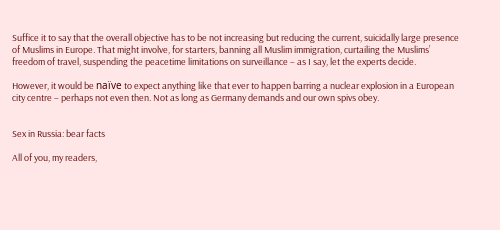Suffice it to say that the overall objective has to be not increasing but reducing the current, suicidally large presence of Muslims in Europe. That might involve, for starters, banning all Muslim immigration, curtailing the Muslims’ freedom of travel, suspending the peacetime limitations on surveillance – as I say, let the experts decide.

However, it would be naïve to expect anything like that ever to happen barring a nuclear explosion in a European city centre – perhaps not even then. Not as long as Germany demands and our own spivs obey.


Sex in Russia: bear facts

All of you, my readers,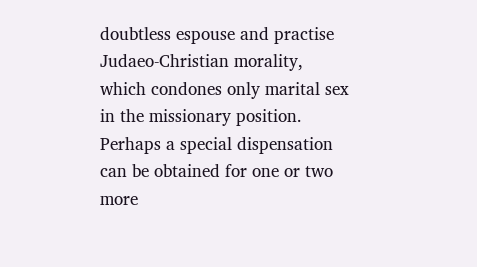doubtless espouse and practise Judaeo-Christian morality, which condones only marital sex in the missionary position. Perhaps a special dispensation can be obtained for one or two more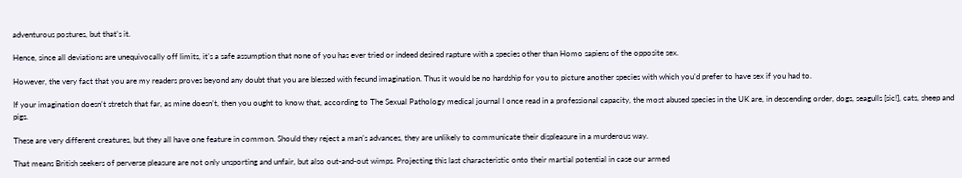adventurous postures, but that’s it.

Hence, since all deviations are unequivocally off limits, it’s a safe assumption that none of you has ever tried or indeed desired rapture with a species other than Homo sapiens of the opposite sex.

However, the very fact that you are my readers proves beyond any doubt that you are blessed with fecund imagination. Thus it would be no hardship for you to picture another species with which you’d prefer to have sex if you had to.

If your imagination doesn’t stretch that far, as mine doesn’t, then you ought to know that, according to The Sexual Pathology medical journal I once read in a professional capacity, the most abused species in the UK are, in descending order, dogs, seagulls [sic!], cats, sheep and pigs.

These are very different creatures, but they all have one feature in common. Should they reject a man’s advances, they are unlikely to communicate their displeasure in a murderous way.

That means British seekers of perverse pleasure are not only unsporting and unfair, but also out-and-out wimps. Projecting this last characteristic onto their martial potential in case our armed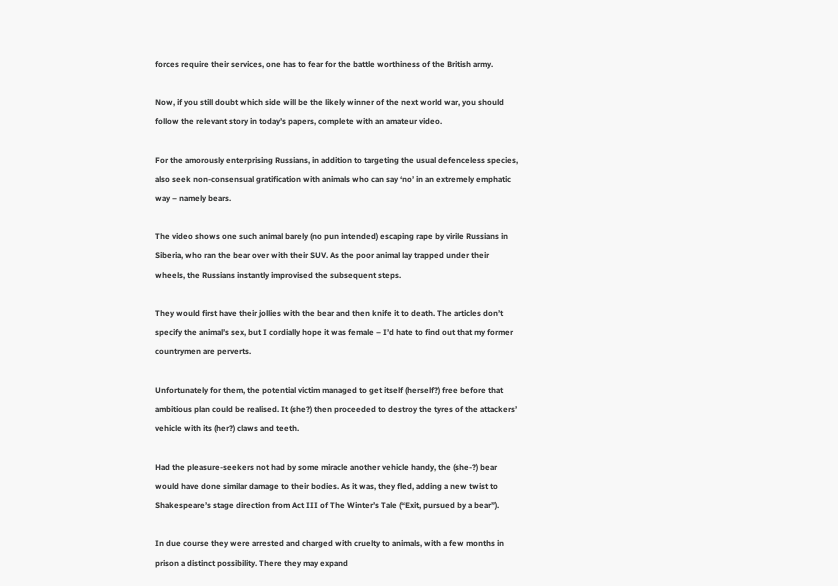forces require their services, one has to fear for the battle worthiness of the British army.

Now, if you still doubt which side will be the likely winner of the next world war, you should follow the relevant story in today’s papers, complete with an amateur video.

For the amorously enterprising Russians, in addition to targeting the usual defenceless species, also seek non-consensual gratification with animals who can say ‘no’ in an extremely emphatic way – namely bears.

The video shows one such animal barely (no pun intended) escaping rape by virile Russians in Siberia, who ran the bear over with their SUV. As the poor animal lay trapped under their wheels, the Russians instantly improvised the subsequent steps.

They would first have their jollies with the bear and then knife it to death. The articles don’t specify the animal’s sex, but I cordially hope it was female – I’d hate to find out that my former countrymen are perverts.

Unfortunately for them, the potential victim managed to get itself (herself?) free before that ambitious plan could be realised. It (she?) then proceeded to destroy the tyres of the attackers’ vehicle with its (her?) claws and teeth.

Had the pleasure-seekers not had by some miracle another vehicle handy, the (she-?) bear would have done similar damage to their bodies. As it was, they fled, adding a new twist to Shakespeare’s stage direction from Act III of The Winter’s Tale (“Exit, pursued by a bear”).

In due course they were arrested and charged with cruelty to animals, with a few months in prison a distinct possibility. There they may expand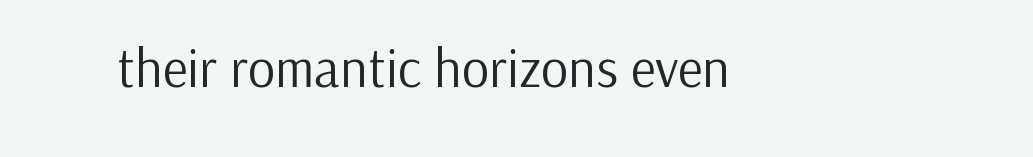their romantic horizons even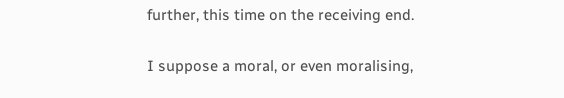further, this time on the receiving end.

I suppose a moral, or even moralising,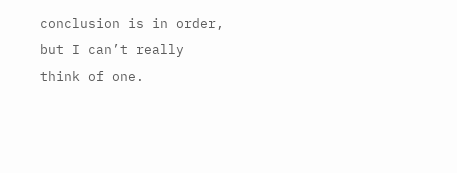conclusion is in order, but I can’t really think of one.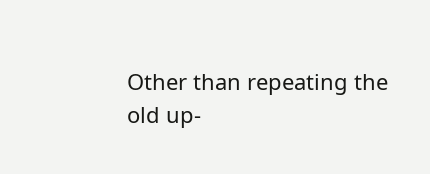Other than repeating the old up-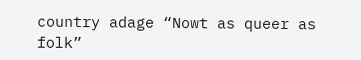country adage “Nowt as queer as folk”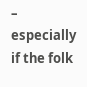– especially if the folk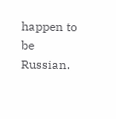happen to be Russian.